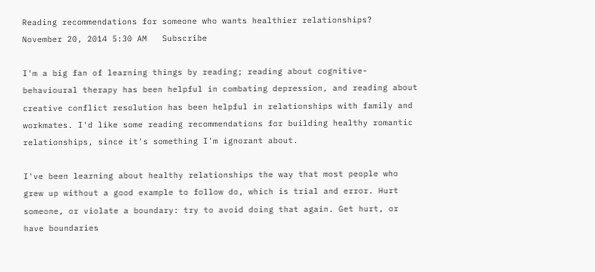Reading recommendations for someone who wants healthier relationships?
November 20, 2014 5:30 AM   Subscribe

I'm a big fan of learning things by reading; reading about cognitive-behavioural therapy has been helpful in combating depression, and reading about creative conflict resolution has been helpful in relationships with family and workmates. I'd like some reading recommendations for building healthy romantic relationships, since it's something I'm ignorant about.

I've been learning about healthy relationships the way that most people who grew up without a good example to follow do, which is trial and error. Hurt someone, or violate a boundary: try to avoid doing that again. Get hurt, or have boundaries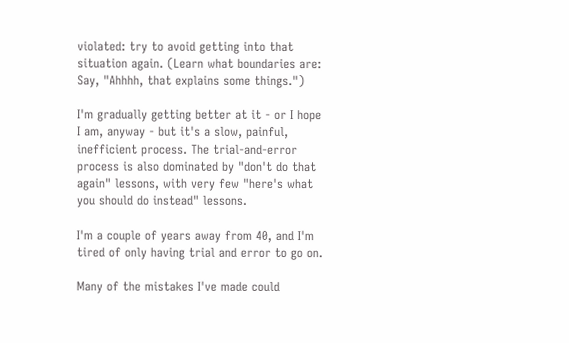violated: try to avoid getting into that situation again. (Learn what boundaries are: Say, "Ahhhh, that explains some things.")

I'm gradually getting better at it - or I hope I am, anyway - but it's a slow, painful, inefficient process. The trial-and-error process is also dominated by "don't do that again" lessons, with very few "here's what you should do instead" lessons.

I'm a couple of years away from 40, and I'm tired of only having trial and error to go on.

Many of the mistakes I've made could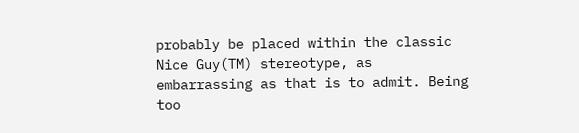probably be placed within the classic Nice Guy(TM) stereotype, as embarrassing as that is to admit. Being too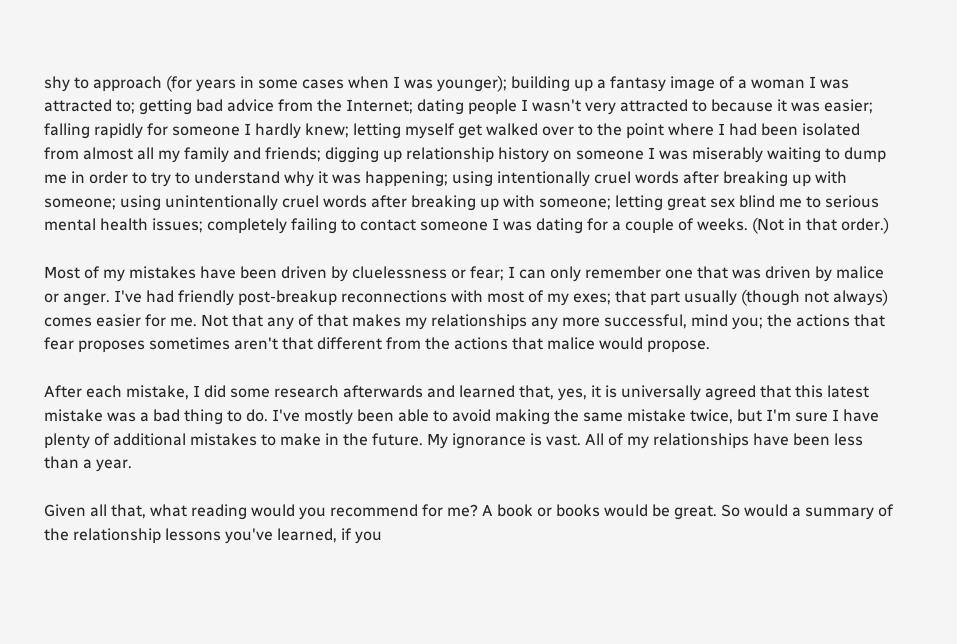shy to approach (for years in some cases when I was younger); building up a fantasy image of a woman I was attracted to; getting bad advice from the Internet; dating people I wasn't very attracted to because it was easier; falling rapidly for someone I hardly knew; letting myself get walked over to the point where I had been isolated from almost all my family and friends; digging up relationship history on someone I was miserably waiting to dump me in order to try to understand why it was happening; using intentionally cruel words after breaking up with someone; using unintentionally cruel words after breaking up with someone; letting great sex blind me to serious mental health issues; completely failing to contact someone I was dating for a couple of weeks. (Not in that order.)

Most of my mistakes have been driven by cluelessness or fear; I can only remember one that was driven by malice or anger. I've had friendly post-breakup reconnections with most of my exes; that part usually (though not always) comes easier for me. Not that any of that makes my relationships any more successful, mind you; the actions that fear proposes sometimes aren't that different from the actions that malice would propose.

After each mistake, I did some research afterwards and learned that, yes, it is universally agreed that this latest mistake was a bad thing to do. I've mostly been able to avoid making the same mistake twice, but I'm sure I have plenty of additional mistakes to make in the future. My ignorance is vast. All of my relationships have been less than a year.

Given all that, what reading would you recommend for me? A book or books would be great. So would a summary of the relationship lessons you've learned, if you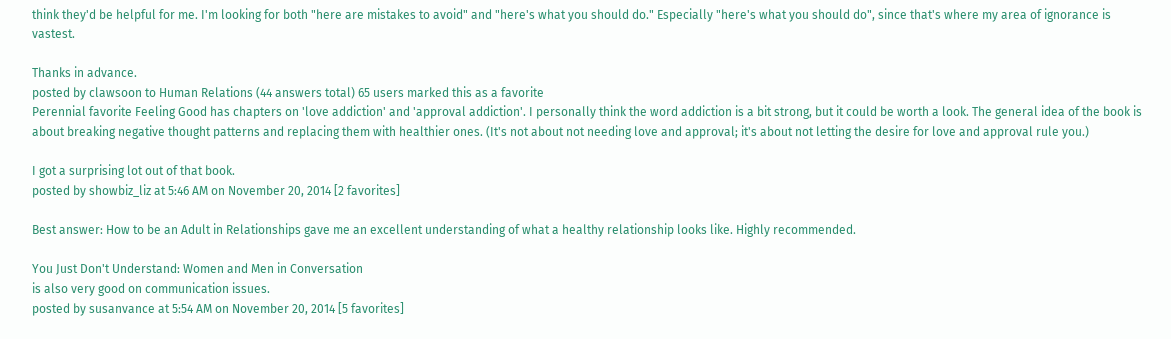think they'd be helpful for me. I'm looking for both "here are mistakes to avoid" and "here's what you should do." Especially "here's what you should do", since that's where my area of ignorance is vastest.

Thanks in advance.
posted by clawsoon to Human Relations (44 answers total) 65 users marked this as a favorite
Perennial favorite Feeling Good has chapters on 'love addiction' and 'approval addiction'. I personally think the word addiction is a bit strong, but it could be worth a look. The general idea of the book is about breaking negative thought patterns and replacing them with healthier ones. (It's not about not needing love and approval; it's about not letting the desire for love and approval rule you.)

I got a surprising lot out of that book.
posted by showbiz_liz at 5:46 AM on November 20, 2014 [2 favorites]

Best answer: How to be an Adult in Relationships gave me an excellent understanding of what a healthy relationship looks like. Highly recommended.

You Just Don't Understand: Women and Men in Conversation
is also very good on communication issues.
posted by susanvance at 5:54 AM on November 20, 2014 [5 favorites]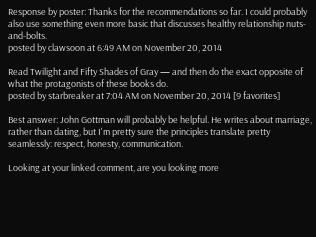Response by poster: Thanks for the recommendations so far. I could probably also use something even more basic that discusses healthy relationship nuts-and-bolts.
posted by clawsoon at 6:49 AM on November 20, 2014

Read Twilight and Fifty Shades of Gray — and then do the exact opposite of what the protagonists of these books do.
posted by starbreaker at 7:04 AM on November 20, 2014 [9 favorites]

Best answer: John Gottman will probably be helpful. He writes about marriage, rather than dating, but I'm pretty sure the principles translate pretty seamlessly: respect, honesty, communication.

Looking at your linked comment, are you looking more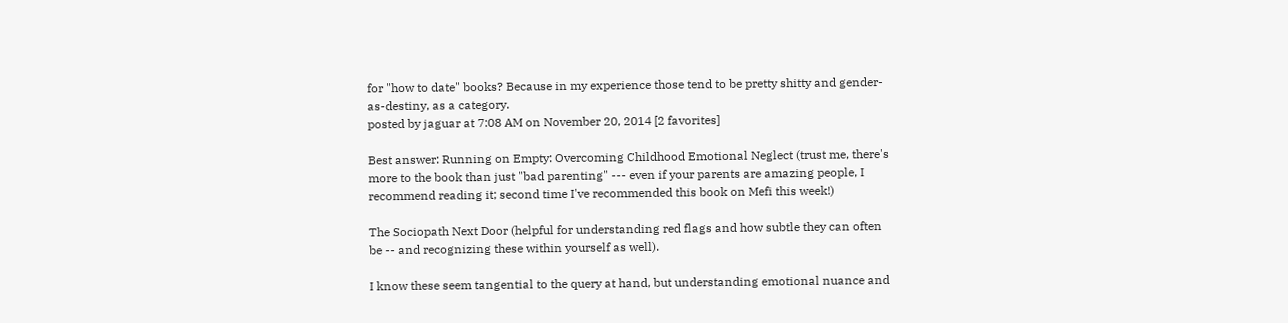for "how to date" books? Because in my experience those tend to be pretty shitty and gender-as-destiny, as a category.
posted by jaguar at 7:08 AM on November 20, 2014 [2 favorites]

Best answer: Running on Empty: Overcoming Childhood Emotional Neglect (trust me, there's more to the book than just "bad parenting" --- even if your parents are amazing people, I recommend reading it; second time I've recommended this book on Mefi this week!)

The Sociopath Next Door (helpful for understanding red flags and how subtle they can often be -- and recognizing these within yourself as well).

I know these seem tangential to the query at hand, but understanding emotional nuance and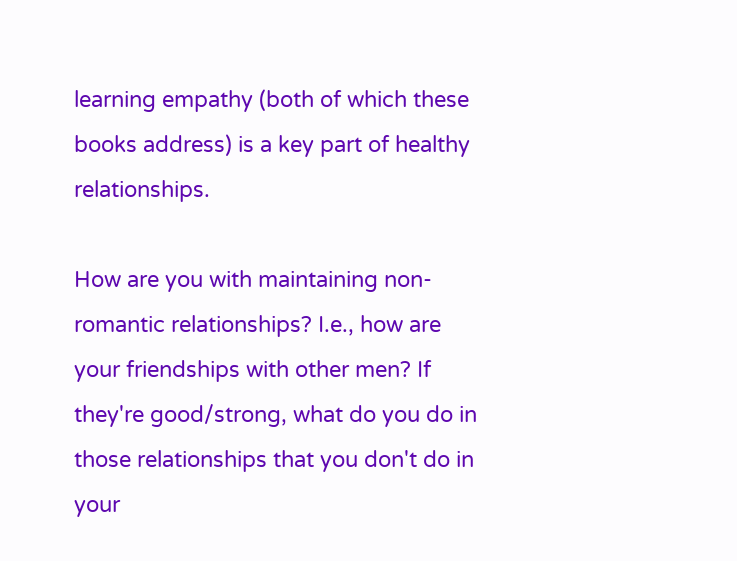learning empathy (both of which these books address) is a key part of healthy relationships.

How are you with maintaining non-romantic relationships? I.e., how are your friendships with other men? If they're good/strong, what do you do in those relationships that you don't do in your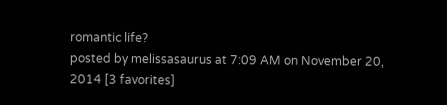romantic life?
posted by melissasaurus at 7:09 AM on November 20, 2014 [3 favorites]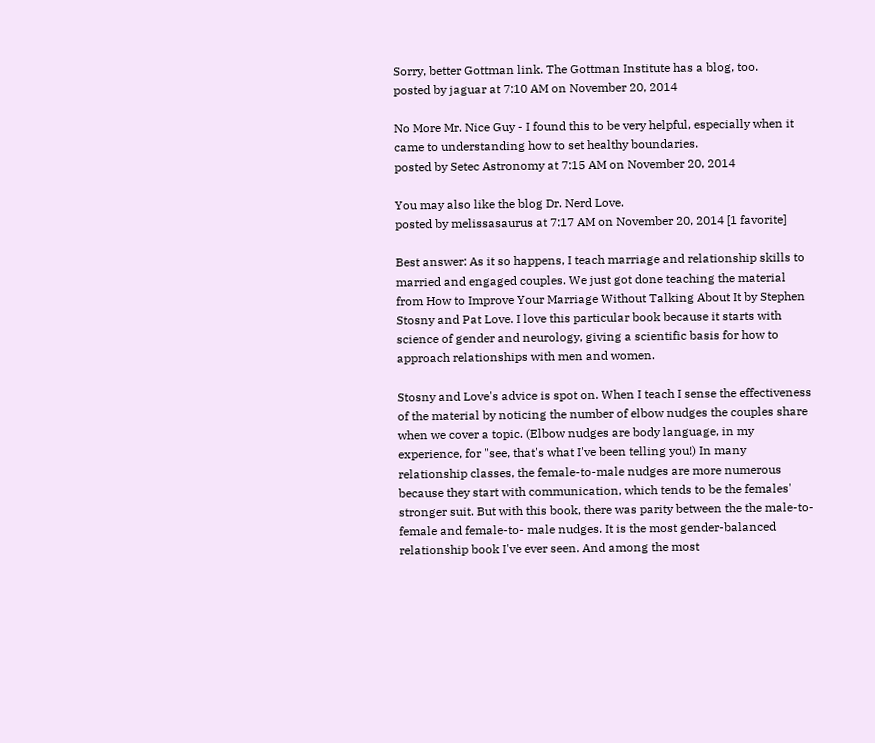Sorry, better Gottman link. The Gottman Institute has a blog, too.
posted by jaguar at 7:10 AM on November 20, 2014

No More Mr. Nice Guy - I found this to be very helpful, especially when it came to understanding how to set healthy boundaries.
posted by Setec Astronomy at 7:15 AM on November 20, 2014

You may also like the blog Dr. Nerd Love.
posted by melissasaurus at 7:17 AM on November 20, 2014 [1 favorite]

Best answer: As it so happens, I teach marriage and relationship skills to married and engaged couples. We just got done teaching the material from How to Improve Your Marriage Without Talking About It by Stephen Stosny and Pat Love. I love this particular book because it starts with science of gender and neurology, giving a scientific basis for how to approach relationships with men and women.

Stosny and Love's advice is spot on. When I teach I sense the effectiveness of the material by noticing the number of elbow nudges the couples share when we cover a topic. (Elbow nudges are body language, in my experience, for "see, that's what I've been telling you!) In many relationship classes, the female-to-male nudges are more numerous because they start with communication, which tends to be the females' stronger suit. But with this book, there was parity between the the male-to-female and female-to- male nudges. It is the most gender-balanced relationship book I've ever seen. And among the most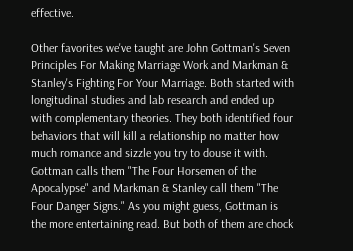effective.

Other favorites we've taught are John Gottman's Seven Principles For Making Marriage Work and Markman & Stanley's Fighting For Your Marriage. Both started with longitudinal studies and lab research and ended up with complementary theories. They both identified four behaviors that will kill a relationship no matter how much romance and sizzle you try to douse it with. Gottman calls them "The Four Horsemen of the Apocalypse" and Markman & Stanley call them "The Four Danger Signs." As you might guess, Gottman is the more entertaining read. But both of them are chock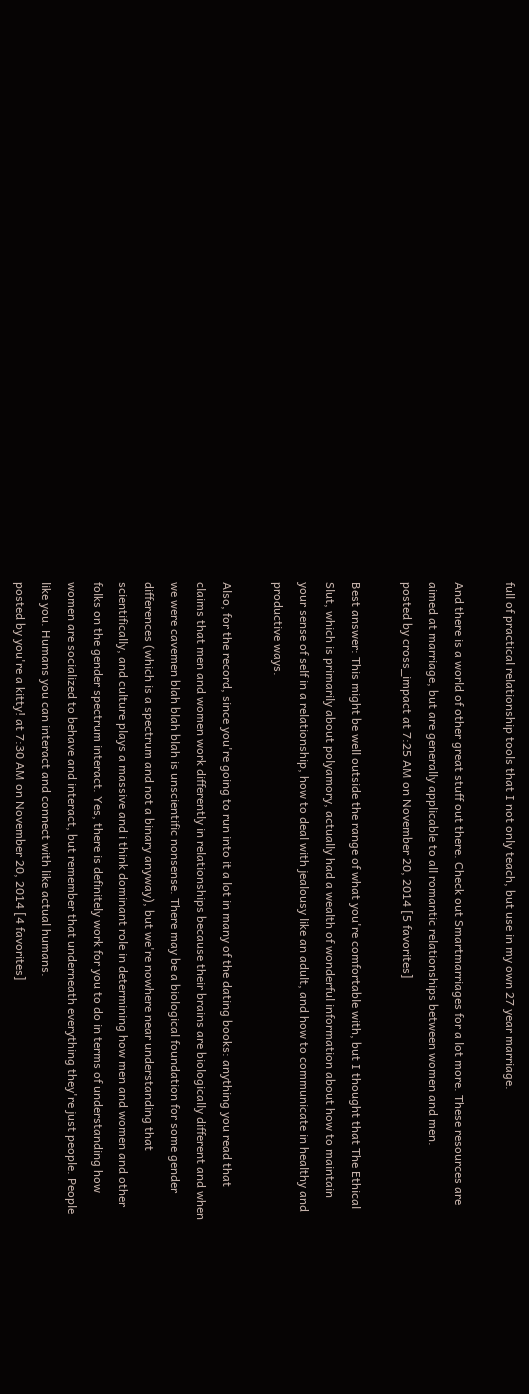full of practical relationship tools that I not only teach, but use in my own 27 year marriage.

And there is a world of other great stuff out there. Check out Smartmarriages for a lot more. These resources are aimed at marriage, but are generally applicable to all romantic relationships between women and men.
posted by cross_impact at 7:25 AM on November 20, 2014 [5 favorites]

Best answer: This might be well outside the range of what you're comfortable with, but I thought that The Ethical Slut, which is primarily about polyamory, actually had a wealth of wonderful information about how to maintain your sense of self in a relationship, how to deal with jealousy like an adult, and how to communicate in healthy and productive ways.

Also, for the record, since you're going to run into it a lot in many of the dating books: anything you read that claims that men and women work differently in relationships because their brains are biologically different and when we were cavemen blah blah blah is unscientific nonsense. There may be a biological foundation for some gender differences (which is a spectrum and not a binary anyway), but we're nowhere near understanding that scientifically, and culture plays a massive and i think dominant role in determining how men and women and other folks on the gender spectrum interact. Yes, there is definitely work for you to do in terms of understanding how women are socialized to behave and interact, but remember that underneath everything they're just people. People like you. Humans you can interact and connect with like actual humans.
posted by you're a kitty! at 7:30 AM on November 20, 2014 [4 favorites]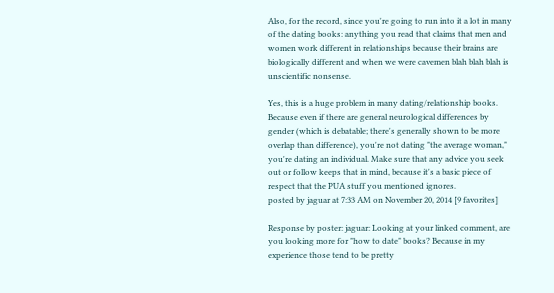Also, for the record, since you're going to run into it a lot in many of the dating books: anything you read that claims that men and women work different in relationships because their brains are biologically different and when we were cavemen blah blah blah is unscientific nonsense.

Yes, this is a huge problem in many dating/relationship books. Because even if there are general neurological differences by gender (which is debatable; there's generally shown to be more overlap than difference), you're not dating "the average woman," you're dating an individual. Make sure that any advice you seek out or follow keeps that in mind, because it's a basic piece of respect that the PUA stuff you mentioned ignores.
posted by jaguar at 7:33 AM on November 20, 2014 [9 favorites]

Response by poster: jaguar: Looking at your linked comment, are you looking more for "how to date" books? Because in my experience those tend to be pretty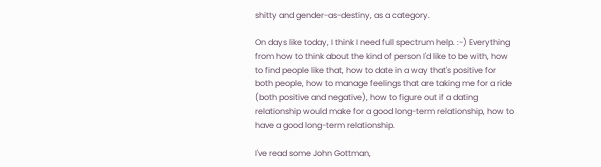shitty and gender-as-destiny, as a category.

On days like today, I think I need full spectrum help. :-) Everything from how to think about the kind of person I'd like to be with, how to find people like that, how to date in a way that's positive for both people, how to manage feelings that are taking me for a ride (both positive and negative), how to figure out if a dating relationship would make for a good long-term relationship, how to have a good long-term relationship.

I've read some John Gottman,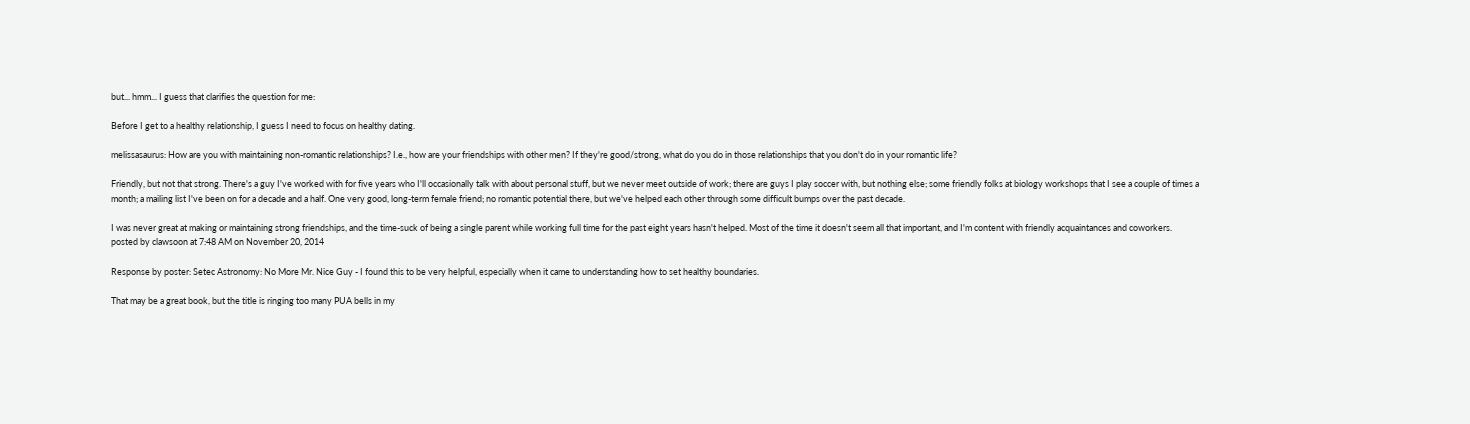but... hmm... I guess that clarifies the question for me:

Before I get to a healthy relationship, I guess I need to focus on healthy dating.

melissasaurus: How are you with maintaining non-romantic relationships? I.e., how are your friendships with other men? If they're good/strong, what do you do in those relationships that you don't do in your romantic life?

Friendly, but not that strong. There's a guy I've worked with for five years who I'll occasionally talk with about personal stuff, but we never meet outside of work; there are guys I play soccer with, but nothing else; some friendly folks at biology workshops that I see a couple of times a month; a mailing list I've been on for a decade and a half. One very good, long-term female friend; no romantic potential there, but we've helped each other through some difficult bumps over the past decade.

I was never great at making or maintaining strong friendships, and the time-suck of being a single parent while working full time for the past eight years hasn't helped. Most of the time it doesn't seem all that important, and I'm content with friendly acquaintances and coworkers.
posted by clawsoon at 7:48 AM on November 20, 2014

Response by poster: Setec Astronomy: No More Mr. Nice Guy - I found this to be very helpful, especially when it came to understanding how to set healthy boundaries.

That may be a great book, but the title is ringing too many PUA bells in my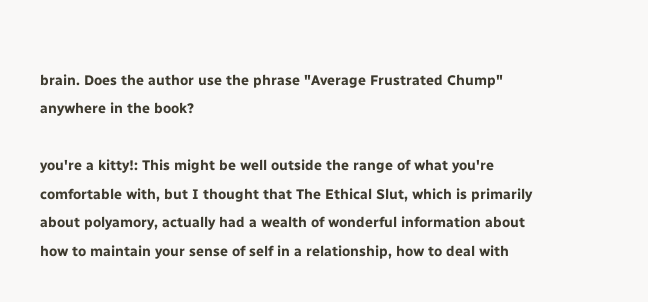brain. Does the author use the phrase "Average Frustrated Chump" anywhere in the book?

you're a kitty!: This might be well outside the range of what you're comfortable with, but I thought that The Ethical Slut, which is primarily about polyamory, actually had a wealth of wonderful information about how to maintain your sense of self in a relationship, how to deal with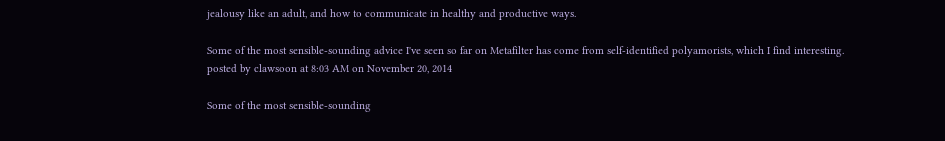jealousy like an adult, and how to communicate in healthy and productive ways.

Some of the most sensible-sounding advice I've seen so far on Metafilter has come from self-identified polyamorists, which I find interesting.
posted by clawsoon at 8:03 AM on November 20, 2014

Some of the most sensible-sounding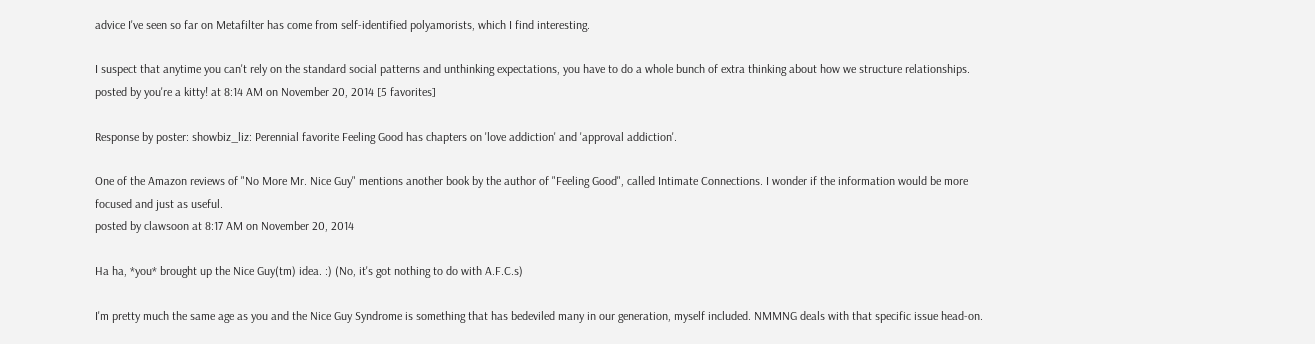advice I've seen so far on Metafilter has come from self-identified polyamorists, which I find interesting.

I suspect that anytime you can't rely on the standard social patterns and unthinking expectations, you have to do a whole bunch of extra thinking about how we structure relationships.
posted by you're a kitty! at 8:14 AM on November 20, 2014 [5 favorites]

Response by poster: showbiz_liz: Perennial favorite Feeling Good has chapters on 'love addiction' and 'approval addiction'.

One of the Amazon reviews of "No More Mr. Nice Guy" mentions another book by the author of "Feeling Good", called Intimate Connections. I wonder if the information would be more focused and just as useful.
posted by clawsoon at 8:17 AM on November 20, 2014

Ha ha, *you* brought up the Nice Guy(tm) idea. :) (No, it's got nothing to do with A.F.C.s)

I'm pretty much the same age as you and the Nice Guy Syndrome is something that has bedeviled many in our generation, myself included. NMMNG deals with that specific issue head-on.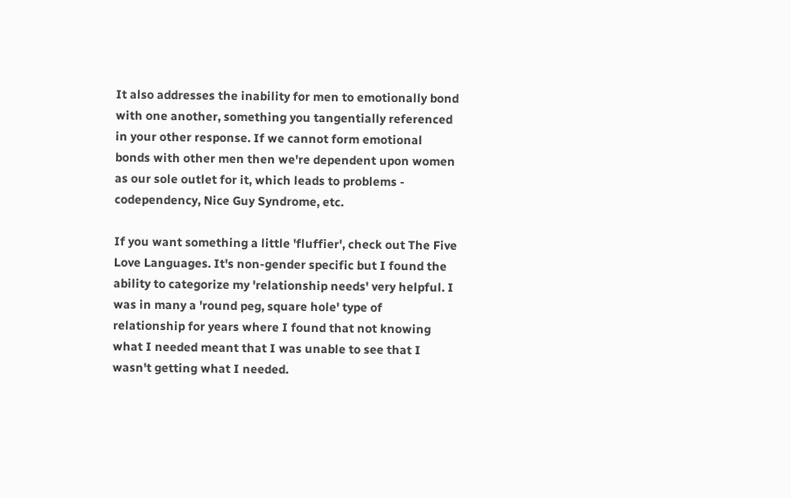It also addresses the inability for men to emotionally bond with one another, something you tangentially referenced in your other response. If we cannot form emotional bonds with other men then we're dependent upon women as our sole outlet for it, which leads to problems - codependency, Nice Guy Syndrome, etc.

If you want something a little 'fluffier', check out The Five Love Languages. It's non-gender specific but I found the ability to categorize my 'relationship needs' very helpful. I was in many a 'round peg, square hole' type of relationship for years where I found that not knowing what I needed meant that I was unable to see that I wasn't getting what I needed.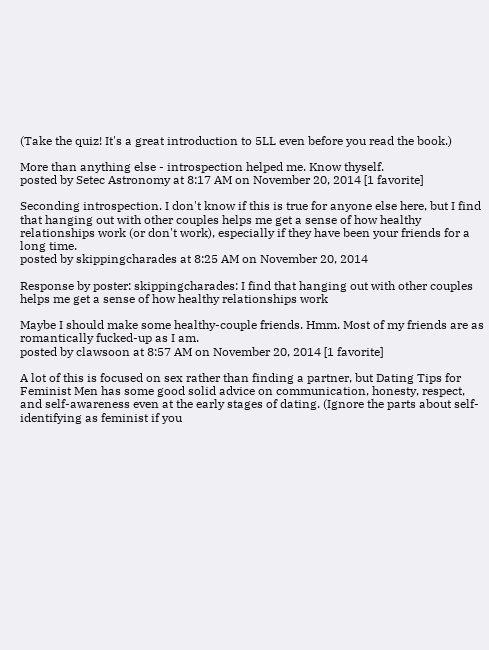(Take the quiz! It's a great introduction to 5LL even before you read the book.)

More than anything else - introspection helped me. Know thyself.
posted by Setec Astronomy at 8:17 AM on November 20, 2014 [1 favorite]

Seconding introspection. I don't know if this is true for anyone else here, but I find that hanging out with other couples helps me get a sense of how healthy relationships work (or don't work), especially if they have been your friends for a long time.
posted by skippingcharades at 8:25 AM on November 20, 2014

Response by poster: skippingcharades: I find that hanging out with other couples helps me get a sense of how healthy relationships work

Maybe I should make some healthy-couple friends. Hmm. Most of my friends are as romantically fucked-up as I am.
posted by clawsoon at 8:57 AM on November 20, 2014 [1 favorite]

A lot of this is focused on sex rather than finding a partner, but Dating Tips for Feminist Men has some good solid advice on communication, honesty, respect, and self-awareness even at the early stages of dating. (Ignore the parts about self-identifying as feminist if you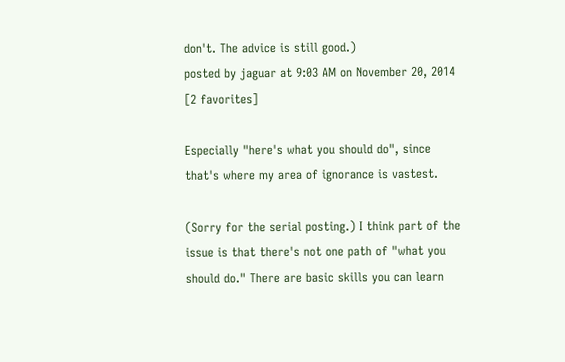don't. The advice is still good.)
posted by jaguar at 9:03 AM on November 20, 2014 [2 favorites]

Especially "here's what you should do", since that's where my area of ignorance is vastest.

(Sorry for the serial posting.) I think part of the issue is that there's not one path of "what you should do." There are basic skills you can learn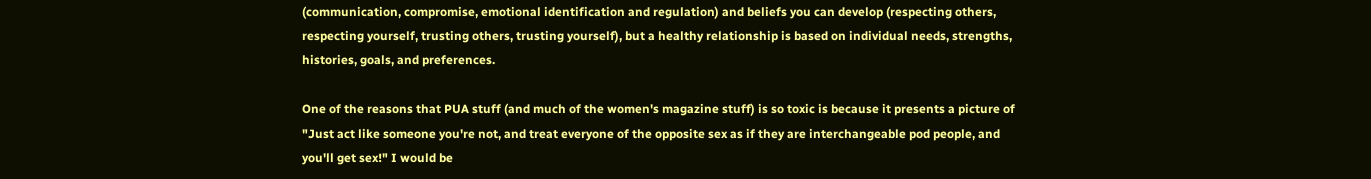(communication, compromise, emotional identification and regulation) and beliefs you can develop (respecting others, respecting yourself, trusting others, trusting yourself), but a healthy relationship is based on individual needs, strengths, histories, goals, and preferences.

One of the reasons that PUA stuff (and much of the women's magazine stuff) is so toxic is because it presents a picture of "Just act like someone you're not, and treat everyone of the opposite sex as if they are interchangeable pod people, and you'll get sex!" I would be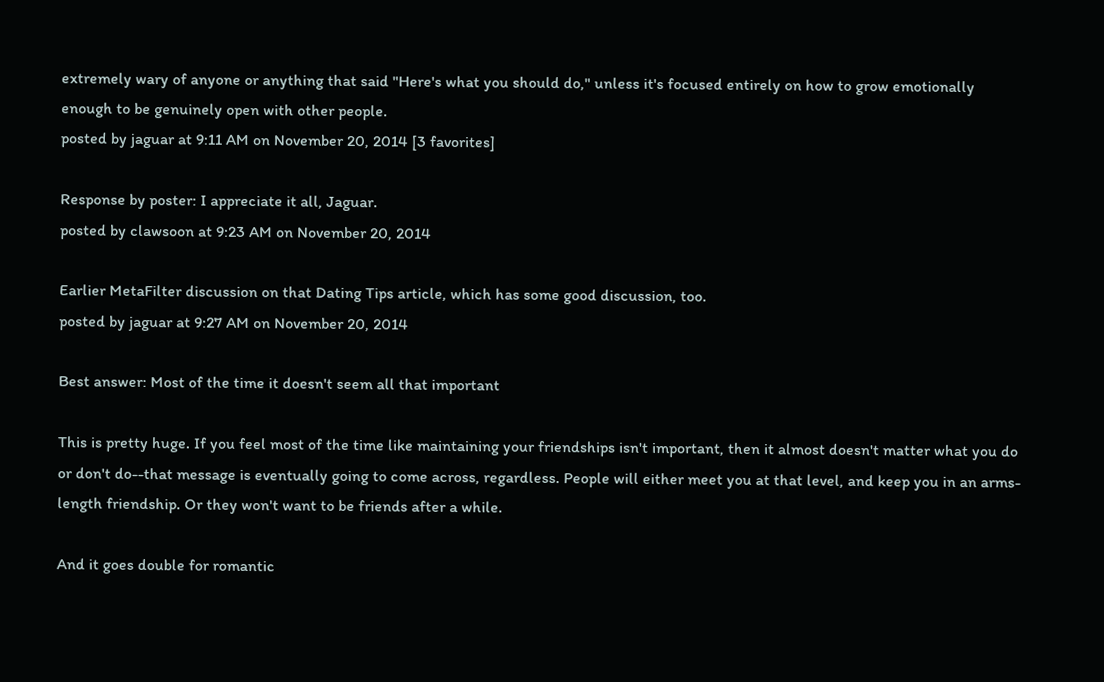extremely wary of anyone or anything that said "Here's what you should do," unless it's focused entirely on how to grow emotionally enough to be genuinely open with other people.
posted by jaguar at 9:11 AM on November 20, 2014 [3 favorites]

Response by poster: I appreciate it all, Jaguar.
posted by clawsoon at 9:23 AM on November 20, 2014

Earlier MetaFilter discussion on that Dating Tips article, which has some good discussion, too.
posted by jaguar at 9:27 AM on November 20, 2014

Best answer: Most of the time it doesn't seem all that important

This is pretty huge. If you feel most of the time like maintaining your friendships isn't important, then it almost doesn't matter what you do or don't do--that message is eventually going to come across, regardless. People will either meet you at that level, and keep you in an arms-length friendship. Or they won't want to be friends after a while.

And it goes double for romantic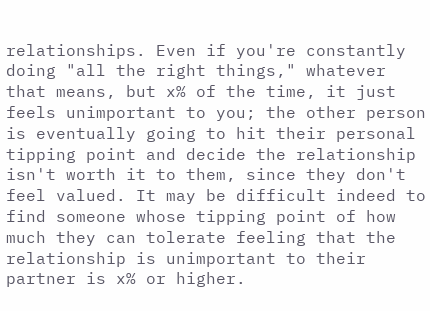relationships. Even if you're constantly doing "all the right things," whatever that means, but x% of the time, it just feels unimportant to you; the other person is eventually going to hit their personal tipping point and decide the relationship isn't worth it to them, since they don't feel valued. It may be difficult indeed to find someone whose tipping point of how much they can tolerate feeling that the relationship is unimportant to their partner is x% or higher.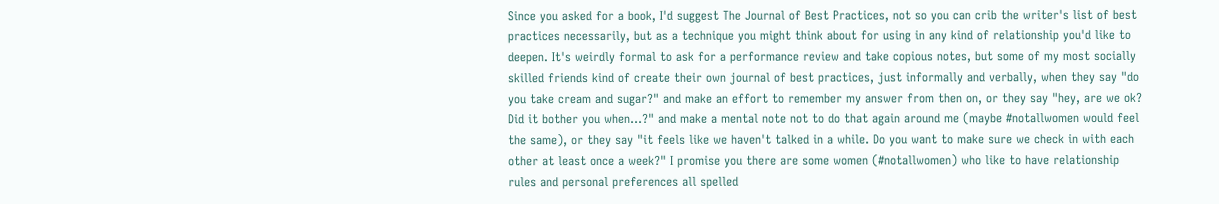Since you asked for a book, I'd suggest The Journal of Best Practices, not so you can crib the writer's list of best practices necessarily, but as a technique you might think about for using in any kind of relationship you'd like to deepen. It's weirdly formal to ask for a performance review and take copious notes, but some of my most socially skilled friends kind of create their own journal of best practices, just informally and verbally, when they say "do you take cream and sugar?" and make an effort to remember my answer from then on, or they say "hey, are we ok? Did it bother you when...?" and make a mental note not to do that again around me (maybe #notallwomen would feel the same), or they say "it feels like we haven't talked in a while. Do you want to make sure we check in with each other at least once a week?" I promise you there are some women (#notallwomen) who like to have relationship rules and personal preferences all spelled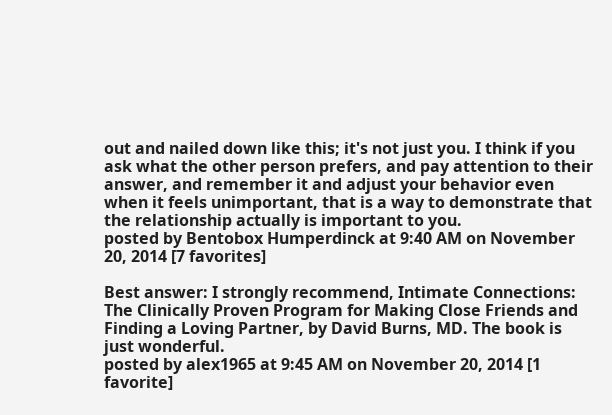out and nailed down like this; it's not just you. I think if you ask what the other person prefers, and pay attention to their answer, and remember it and adjust your behavior even when it feels unimportant, that is a way to demonstrate that the relationship actually is important to you.
posted by Bentobox Humperdinck at 9:40 AM on November 20, 2014 [7 favorites]

Best answer: I strongly recommend, Intimate Connections: The Clinically Proven Program for Making Close Friends and Finding a Loving Partner, by David Burns, MD. The book is just wonderful.
posted by alex1965 at 9:45 AM on November 20, 2014 [1 favorite]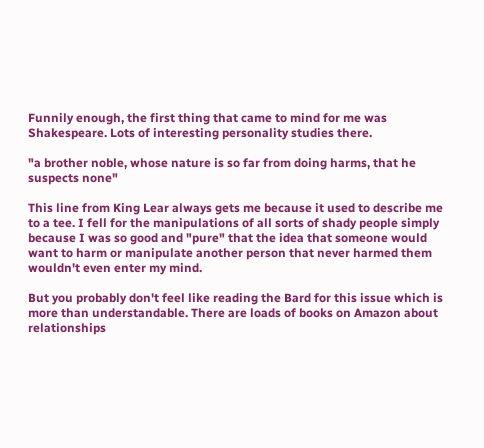Funnily enough, the first thing that came to mind for me was Shakespeare. Lots of interesting personality studies there.

"a brother noble, whose nature is so far from doing harms, that he suspects none"

This line from King Lear always gets me because it used to describe me to a tee. I fell for the manipulations of all sorts of shady people simply because I was so good and "pure" that the idea that someone would want to harm or manipulate another person that never harmed them wouldn't even enter my mind.

But you probably don't feel like reading the Bard for this issue which is more than understandable. There are loads of books on Amazon about relationships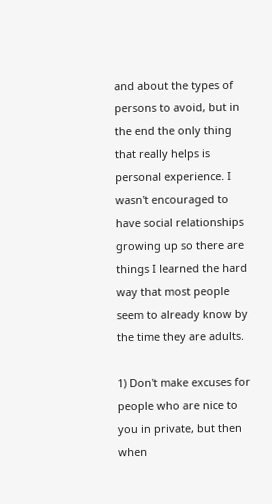and about the types of persons to avoid, but in the end the only thing that really helps is personal experience. I wasn't encouraged to have social relationships growing up so there are things I learned the hard way that most people seem to already know by the time they are adults.

1) Don't make excuses for people who are nice to you in private, but then when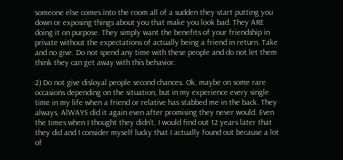someone else comes into the room all of a sudden they start putting you down or exposing things about you that make you look bad. They ARE doing it on purpose. They simply want the benefits of your friendship in private without the expectations of actually being a friend in return. Take and no give. Do not spend any time with these people and do not let them think they can get away with this behavior.

2) Do not give disloyal people second chances. Ok, maybe on some rare occasions depending on the situation, but in my experience every single time in my life when a friend or relative has stabbed me in the back. They always, AlWAYS did it again even after promising they never would. Even the times when I thought they didn't, I would find out 12 years later that they did and I consider myself lucky that I actually found out because a lot of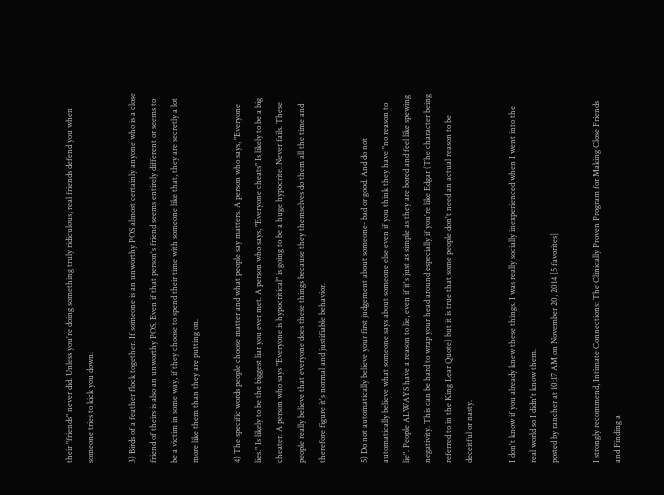their "friends" never did. Unless you're doing something truly ridiculous, real friends defend you when someone tries to kick you down.

3) Birds of a feather flock together. If someone is an unworthy POS almost certainly anyone who is a close friend of theirs is also an unworthy POS. Even if that person's friend seems entirely different or seems to be a victim in some way, if they choose to spend their time with someone like that, they are secretly a lot more like them than they are putting on.

4) The specific words people choose matter and what people say matters. A person who says, "Everyone lies." Is likely to be the biggest liar you ever met. A person who says, "Everyone cheats" Is likely to be a big cheater. A person who says "Everyone is hypocritical" is going to be a huge hypocrite. Never fails. These people really believe that everyone does these things because they themselves do them all the time and therefore figure it's normal and justifiable behavior.

5) Do not automatically believe your first judgement about someone- bad or good. And do not automatically believe what someone says about someone else even if you think they have "no reason to lie". People ALWAYS have a reason to lie, even if it's just as simple as they are bored and feel like spewing negativity. This can be hard to wrap your head around especially if you're like Edgar (The character being referred to in the King Lear Quote) but it is true that some people don't need an actual reason to be deceitful or nasty.

I don't know if you already knew these things. I was really socially inexperienced when I went into the real world so I didn't know them.
posted by rancher at 10:17 AM on November 20, 2014 [5 favorites]

I strongly recommend, Intimate Connections: The Clinically Proven Program for Making Close Friends and Finding a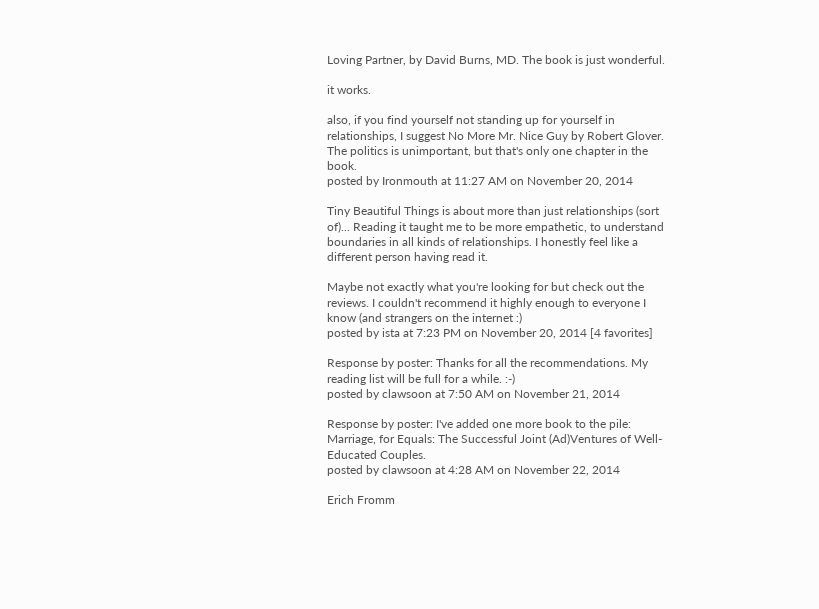Loving Partner, by David Burns, MD. The book is just wonderful.

it works.

also, if you find yourself not standing up for yourself in relationships, I suggest No More Mr. Nice Guy by Robert Glover. The politics is unimportant, but that's only one chapter in the book.
posted by Ironmouth at 11:27 AM on November 20, 2014

Tiny Beautiful Things is about more than just relationships (sort of)... Reading it taught me to be more empathetic, to understand boundaries in all kinds of relationships. I honestly feel like a different person having read it.

Maybe not exactly what you're looking for but check out the reviews. I couldn't recommend it highly enough to everyone I know (and strangers on the internet :)
posted by ista at 7:23 PM on November 20, 2014 [4 favorites]

Response by poster: Thanks for all the recommendations. My reading list will be full for a while. :-)
posted by clawsoon at 7:50 AM on November 21, 2014

Response by poster: I've added one more book to the pile: Marriage, for Equals: The Successful Joint (Ad)Ventures of Well-Educated Couples.
posted by clawsoon at 4:28 AM on November 22, 2014

Erich Fromm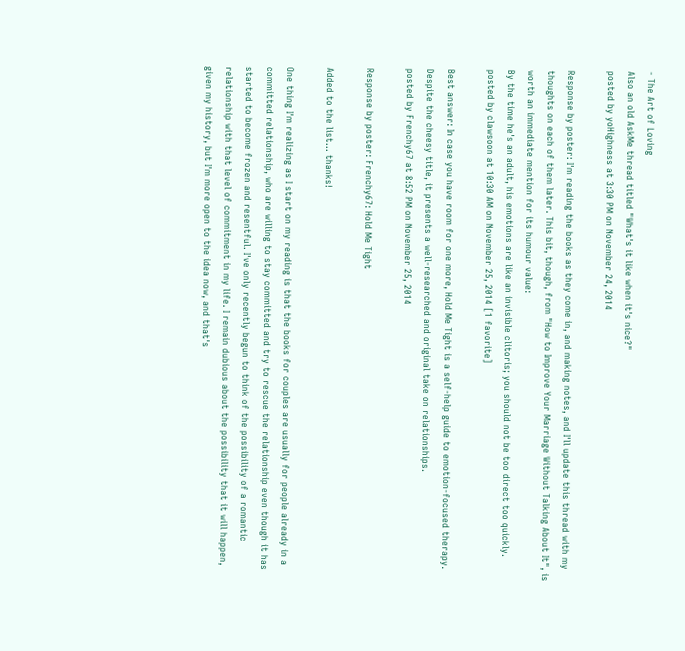- The Art of Loving
Also an old AskMe thread titled "What's it like when it's nice?"
posted by yoHighness at 3:30 PM on November 24, 2014

Response by poster: I'm reading the books as they come in, and making notes, and I'll update this thread with my thoughts on each of them later. This bit, though, from "How to Improve Your Marriage Without Talking About It", is worth an immediate mention for its humour value:
By the time he's an adult, his emotions are like an invisible clitoris; you should not be too direct too quickly.
posted by clawsoon at 10:30 AM on November 25, 2014 [1 favorite]

Best answer: In case you have room for one more, Hold Me Tight is a self-help guide to emotion-focused therapy. Despite the cheesy title, it presents a well-researched and original take on relationships.
posted by Frenchy67 at 8:52 PM on November 25, 2014

Response by poster: Frenchy67: Hold Me Tight

Added to the list... thanks!

One thing I'm realizing as I start on my reading is that the books for couples are usually for people already in a committed relationship, who are willing to stay committed and try to rescue the relationship even though it has started to become frozen and resentful. I've only recently begun to think of the possibility of a romantic relationship with that level of commitment in my life. I remain dubious about the possibility that it will happen, given my history, but I'm more open to the idea now, and that's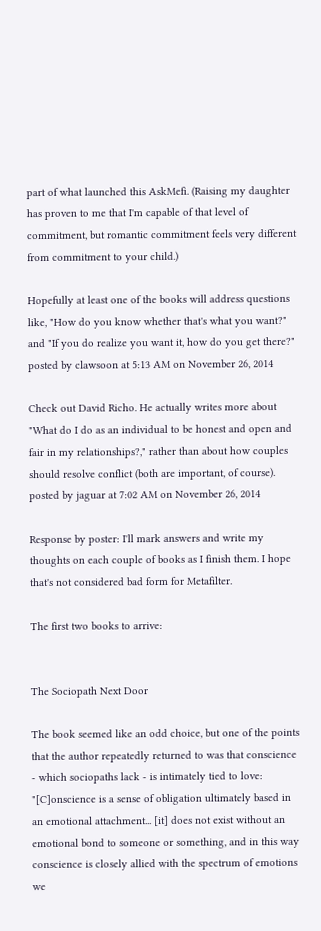part of what launched this AskMefi. (Raising my daughter has proven to me that I'm capable of that level of commitment, but romantic commitment feels very different from commitment to your child.)

Hopefully at least one of the books will address questions like, "How do you know whether that's what you want?" and "If you do realize you want it, how do you get there?"
posted by clawsoon at 5:13 AM on November 26, 2014

Check out David Richo. He actually writes more about "What do I do as an individual to be honest and open and fair in my relationships?," rather than about how couples should resolve conflict (both are important, of course).
posted by jaguar at 7:02 AM on November 26, 2014

Response by poster: I'll mark answers and write my thoughts on each couple of books as I finish them. I hope that's not considered bad form for Metafilter.

The first two books to arrive:


The Sociopath Next Door

The book seemed like an odd choice, but one of the points that the author repeatedly returned to was that conscience - which sociopaths lack - is intimately tied to love: "[C]onscience is a sense of obligation ultimately based in an emotional attachment... [it] does not exist without an emotional bond to someone or something, and in this way conscience is closely allied with the spectrum of emotions we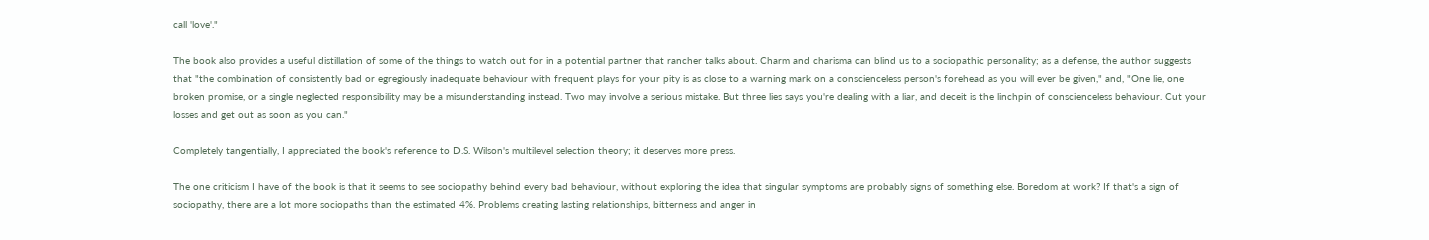call 'love'."

The book also provides a useful distillation of some of the things to watch out for in a potential partner that rancher talks about. Charm and charisma can blind us to a sociopathic personality; as a defense, the author suggests that "the combination of consistently bad or egregiously inadequate behaviour with frequent plays for your pity is as close to a warning mark on a conscienceless person's forehead as you will ever be given," and, "One lie, one broken promise, or a single neglected responsibility may be a misunderstanding instead. Two may involve a serious mistake. But three lies says you're dealing with a liar, and deceit is the linchpin of conscienceless behaviour. Cut your losses and get out as soon as you can."

Completely tangentially, I appreciated the book's reference to D.S. Wilson's multilevel selection theory; it deserves more press.

The one criticism I have of the book is that it seems to see sociopathy behind every bad behaviour, without exploring the idea that singular symptoms are probably signs of something else. Boredom at work? If that's a sign of sociopathy, there are a lot more sociopaths than the estimated 4%. Problems creating lasting relationships, bitterness and anger in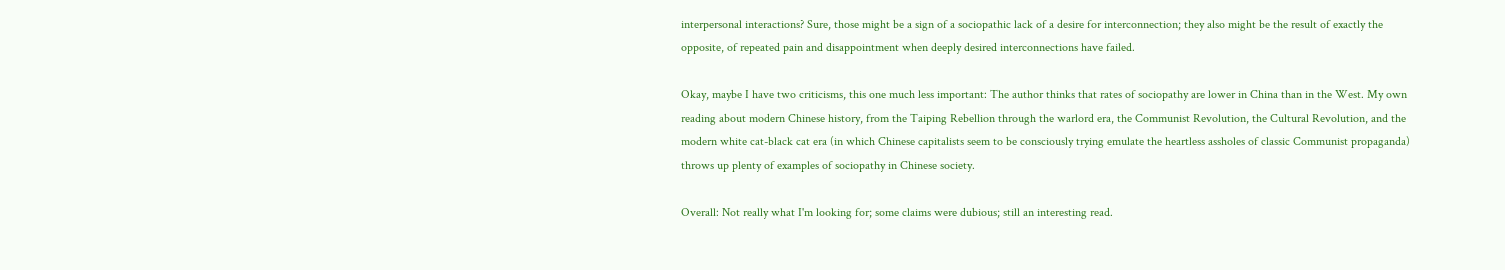interpersonal interactions? Sure, those might be a sign of a sociopathic lack of a desire for interconnection; they also might be the result of exactly the opposite, of repeated pain and disappointment when deeply desired interconnections have failed.

Okay, maybe I have two criticisms, this one much less important: The author thinks that rates of sociopathy are lower in China than in the West. My own reading about modern Chinese history, from the Taiping Rebellion through the warlord era, the Communist Revolution, the Cultural Revolution, and the modern white cat-black cat era (in which Chinese capitalists seem to be consciously trying emulate the heartless assholes of classic Communist propaganda) throws up plenty of examples of sociopathy in Chinese society.

Overall: Not really what I'm looking for; some claims were dubious; still an interesting read.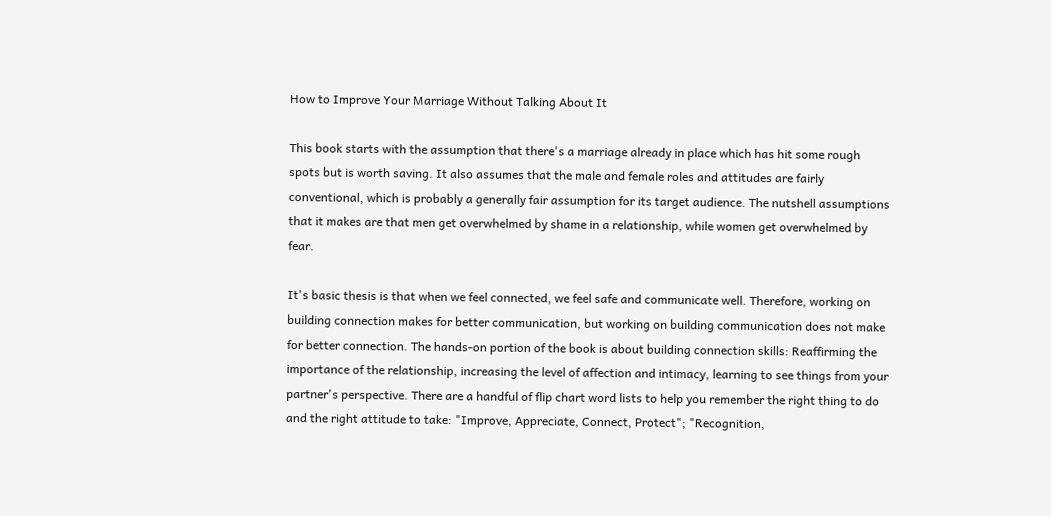How to Improve Your Marriage Without Talking About It

This book starts with the assumption that there's a marriage already in place which has hit some rough spots but is worth saving. It also assumes that the male and female roles and attitudes are fairly conventional, which is probably a generally fair assumption for its target audience. The nutshell assumptions that it makes are that men get overwhelmed by shame in a relationship, while women get overwhelmed by fear.

It's basic thesis is that when we feel connected, we feel safe and communicate well. Therefore, working on building connection makes for better communication, but working on building communication does not make for better connection. The hands-on portion of the book is about building connection skills: Reaffirming the importance of the relationship, increasing the level of affection and intimacy, learning to see things from your partner's perspective. There are a handful of flip chart word lists to help you remember the right thing to do and the right attitude to take: "Improve, Appreciate, Connect, Protect"; "Recognition,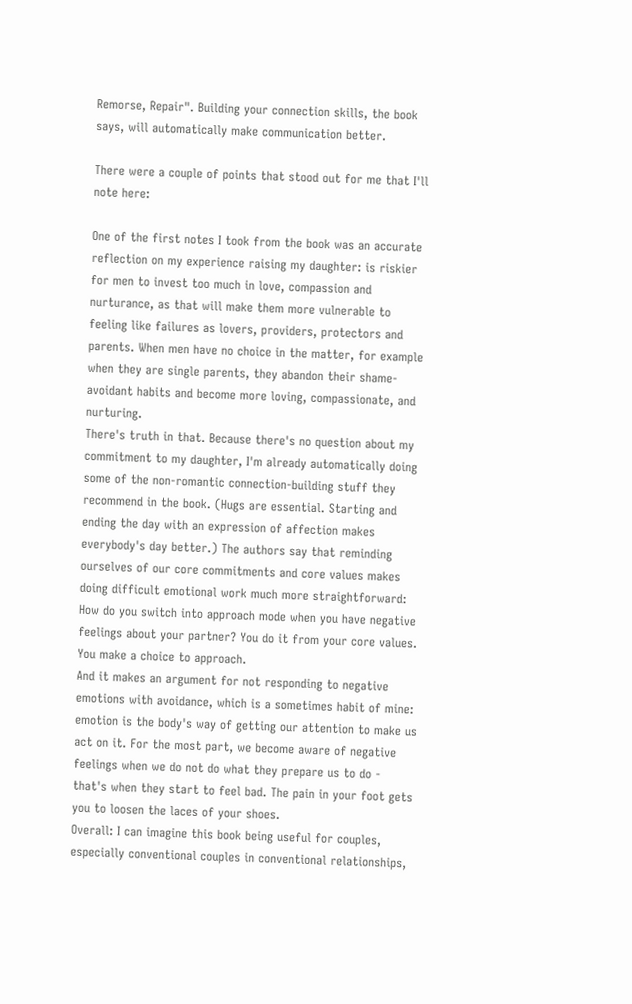Remorse, Repair". Building your connection skills, the book says, will automatically make communication better.

There were a couple of points that stood out for me that I'll note here:

One of the first notes I took from the book was an accurate reflection on my experience raising my daughter: is riskier for men to invest too much in love, compassion and nurturance, as that will make them more vulnerable to feeling like failures as lovers, providers, protectors and parents. When men have no choice in the matter, for example when they are single parents, they abandon their shame-avoidant habits and become more loving, compassionate, and nurturing.
There's truth in that. Because there's no question about my commitment to my daughter, I'm already automatically doing some of the non-romantic connection-building stuff they recommend in the book. (Hugs are essential. Starting and ending the day with an expression of affection makes everybody's day better.) The authors say that reminding ourselves of our core commitments and core values makes doing difficult emotional work much more straightforward:
How do you switch into approach mode when you have negative feelings about your partner? You do it from your core values. You make a choice to approach.
And it makes an argument for not responding to negative emotions with avoidance, which is a sometimes habit of mine: emotion is the body's way of getting our attention to make us act on it. For the most part, we become aware of negative feelings when we do not do what they prepare us to do - that's when they start to feel bad. The pain in your foot gets you to loosen the laces of your shoes.
Overall: I can imagine this book being useful for couples, especially conventional couples in conventional relationships,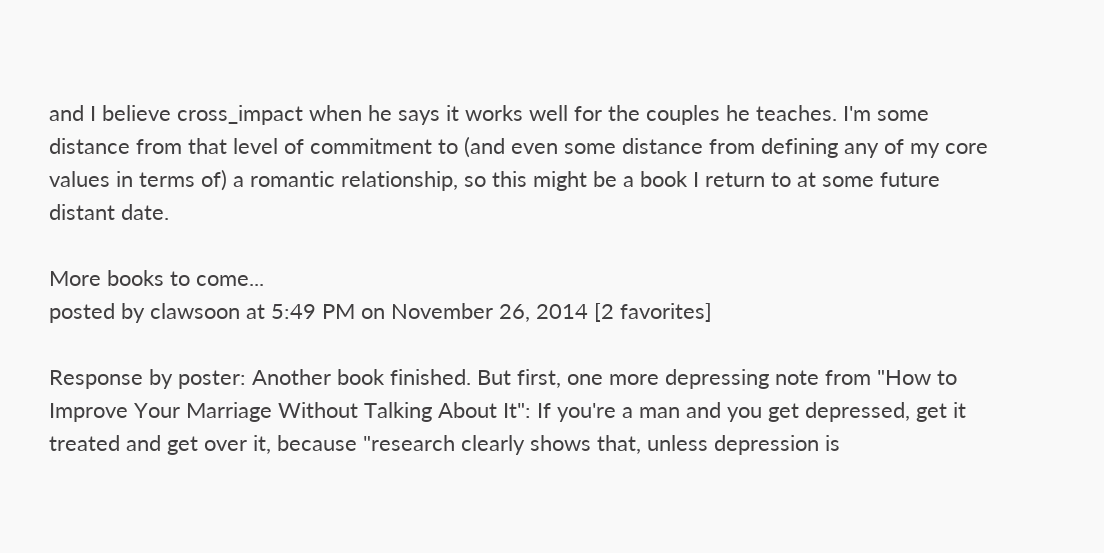and I believe cross_impact when he says it works well for the couples he teaches. I'm some distance from that level of commitment to (and even some distance from defining any of my core values in terms of) a romantic relationship, so this might be a book I return to at some future distant date.

More books to come...
posted by clawsoon at 5:49 PM on November 26, 2014 [2 favorites]

Response by poster: Another book finished. But first, one more depressing note from "How to Improve Your Marriage Without Talking About It": If you're a man and you get depressed, get it treated and get over it, because "research clearly shows that, unless depression is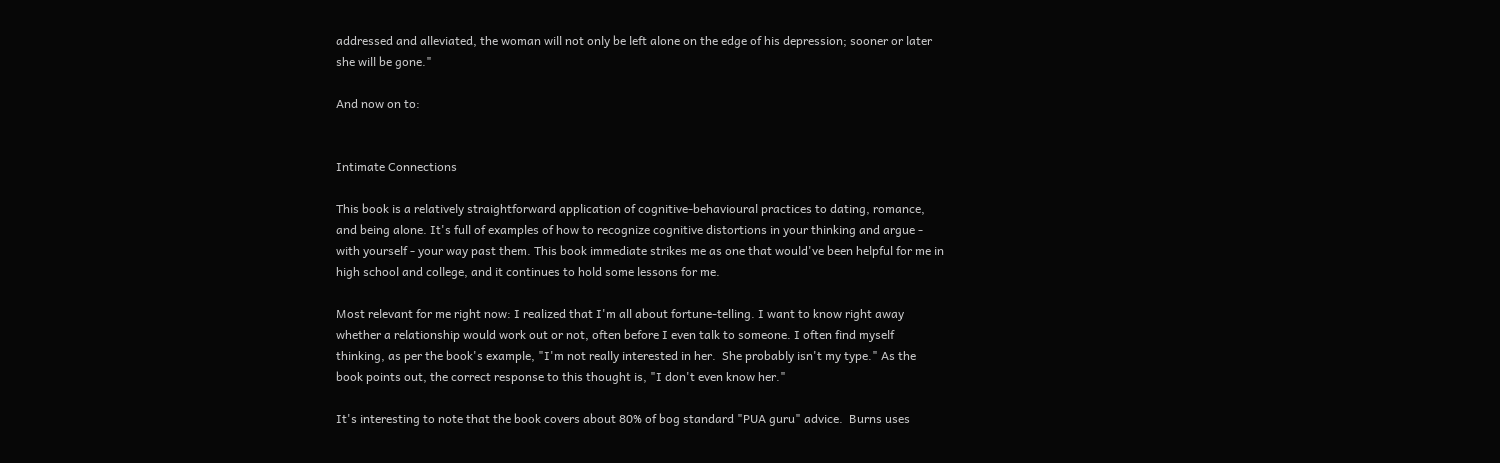addressed and alleviated, the woman will not only be left alone on the edge of his depression; sooner or later she will be gone."

And now on to:


Intimate Connections

This book is a relatively straightforward application of cognitive-behavioural practices to dating, romance, and being alone. It's full of examples of how to recognize cognitive distortions in your thinking and argue - with yourself - your way past them. This book immediate strikes me as one that would've been helpful for me in high school and college, and it continues to hold some lessons for me.

Most relevant for me right now: I realized that I'm all about fortune-telling. I want to know right away whether a relationship would work out or not, often before I even talk to someone. I often find myself thinking, as per the book's example, "I'm not really interested in her.  She probably isn't my type." As the book points out, the correct response to this thought is, "I don't even know her."

It's interesting to note that the book covers about 80% of bog standard "PUA guru" advice.  Burns uses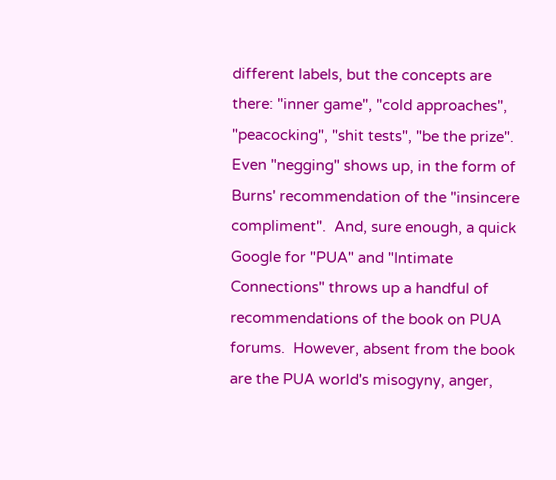different labels, but the concepts are there: "inner game", "cold approaches", "peacocking", "shit tests", "be the prize".  Even "negging" shows up, in the form of Burns' recommendation of the "insincere compliment".  And, sure enough, a quick Google for "PUA" and "Intimate Connections" throws up a handful of recommendations of the book on PUA forums.  However, absent from the book are the PUA world's misogyny, anger,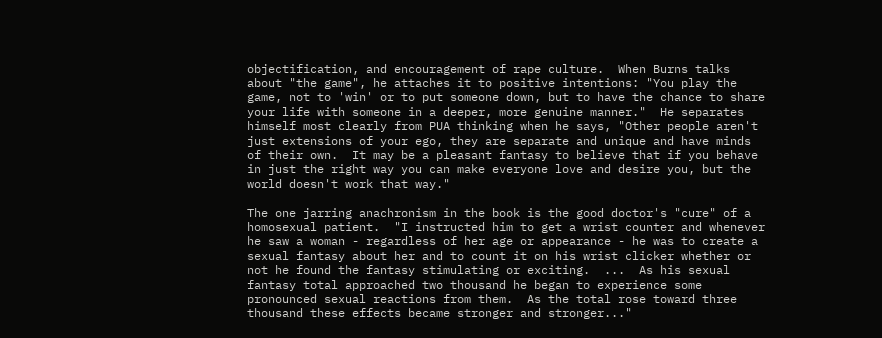objectification, and encouragement of rape culture.  When Burns talks about "the game", he attaches it to positive intentions: "You play the game, not to 'win' or to put someone down, but to have the chance to share your life with someone in a deeper, more genuine manner."  He separates himself most clearly from PUA thinking when he says, "Other people aren't just extensions of your ego, they are separate and unique and have minds of their own.  It may be a pleasant fantasy to believe that if you behave in just the right way you can make everyone love and desire you, but the world doesn't work that way."

The one jarring anachronism in the book is the good doctor's "cure" of a homosexual patient.  "I instructed him to get a wrist counter and whenever he saw a woman - regardless of her age or appearance - he was to create a sexual fantasy about her and to count it on his wrist clicker whether or not he found the fantasy stimulating or exciting.  ...  As his sexual fantasy total approached two thousand he began to experience some pronounced sexual reactions from them.  As the total rose toward three thousand these effects became stronger and stronger..."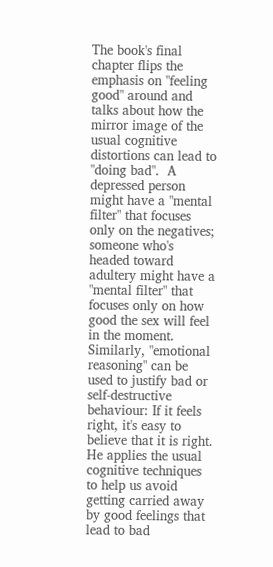The book's final chapter flips the emphasis on "feeling good" around and talks about how the mirror image of the usual cognitive distortions can lead to "doing bad".  A depressed person might have a "mental filter" that focuses only on the negatives; someone who's headed toward adultery might have a "mental filter" that focuses only on how good the sex will feel in the moment.  Similarly, "emotional reasoning" can be used to justify bad or self-destructive behaviour: If it feels right, it's easy to believe that it is right.  He applies the usual cognitive techniques to help us avoid getting carried away by good feelings that lead to bad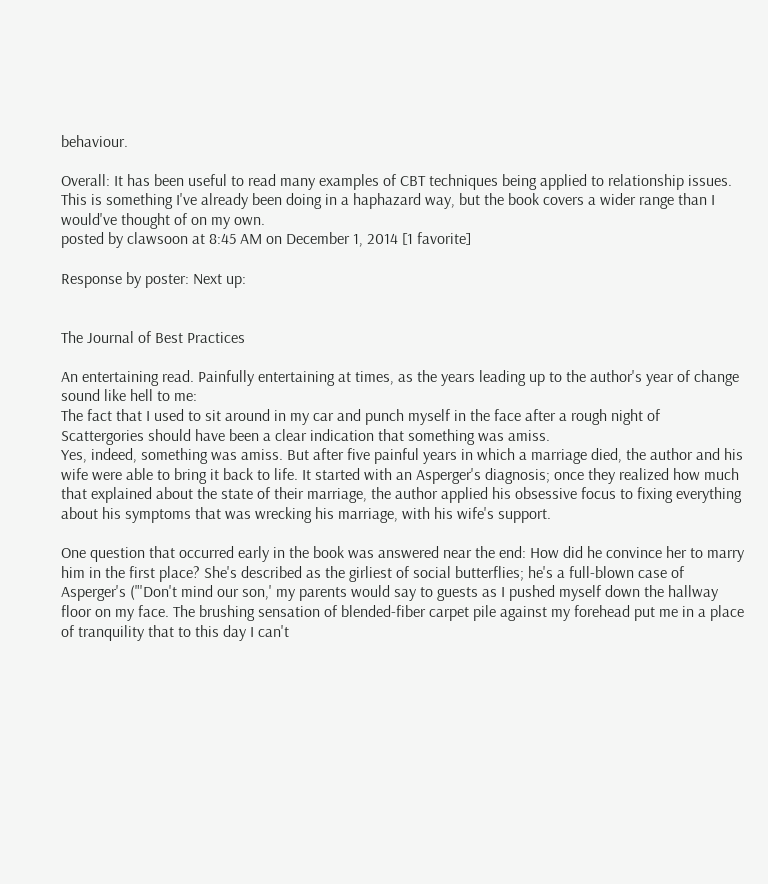behaviour.

Overall: It has been useful to read many examples of CBT techniques being applied to relationship issues.  This is something I've already been doing in a haphazard way, but the book covers a wider range than I would've thought of on my own.
posted by clawsoon at 8:45 AM on December 1, 2014 [1 favorite]

Response by poster: Next up:


The Journal of Best Practices

An entertaining read. Painfully entertaining at times, as the years leading up to the author's year of change sound like hell to me:
The fact that I used to sit around in my car and punch myself in the face after a rough night of Scattergories should have been a clear indication that something was amiss.
Yes, indeed, something was amiss. But after five painful years in which a marriage died, the author and his wife were able to bring it back to life. It started with an Asperger's diagnosis; once they realized how much that explained about the state of their marriage, the author applied his obsessive focus to fixing everything about his symptoms that was wrecking his marriage, with his wife's support.

One question that occurred early in the book was answered near the end: How did he convince her to marry him in the first place? She's described as the girliest of social butterflies; he's a full-blown case of Asperger's ("'Don't mind our son,' my parents would say to guests as I pushed myself down the hallway floor on my face. The brushing sensation of blended-fiber carpet pile against my forehead put me in a place of tranquility that to this day I can't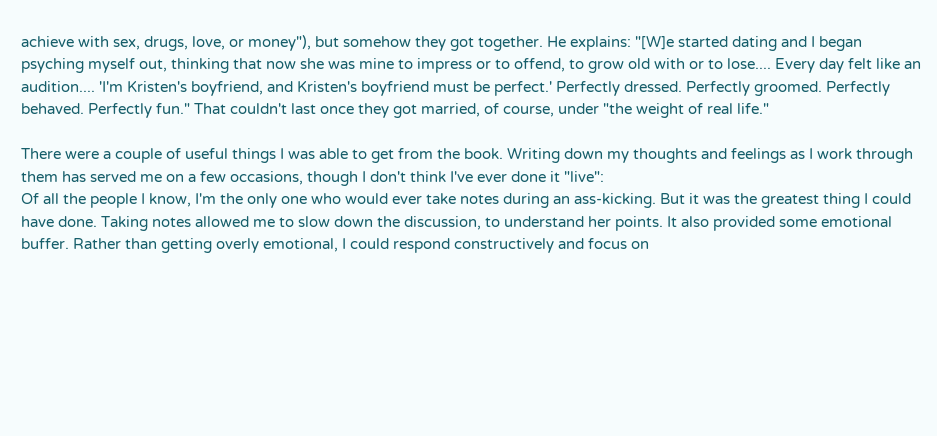achieve with sex, drugs, love, or money"), but somehow they got together. He explains: "[W]e started dating and I began psyching myself out, thinking that now she was mine to impress or to offend, to grow old with or to lose.... Every day felt like an audition.... 'I'm Kristen's boyfriend, and Kristen's boyfriend must be perfect.' Perfectly dressed. Perfectly groomed. Perfectly behaved. Perfectly fun." That couldn't last once they got married, of course, under "the weight of real life."

There were a couple of useful things I was able to get from the book. Writing down my thoughts and feelings as I work through them has served me on a few occasions, though I don't think I've ever done it "live":
Of all the people I know, I'm the only one who would ever take notes during an ass-kicking. But it was the greatest thing I could have done. Taking notes allowed me to slow down the discussion, to understand her points. It also provided some emotional buffer. Rather than getting overly emotional, I could respond constructively and focus on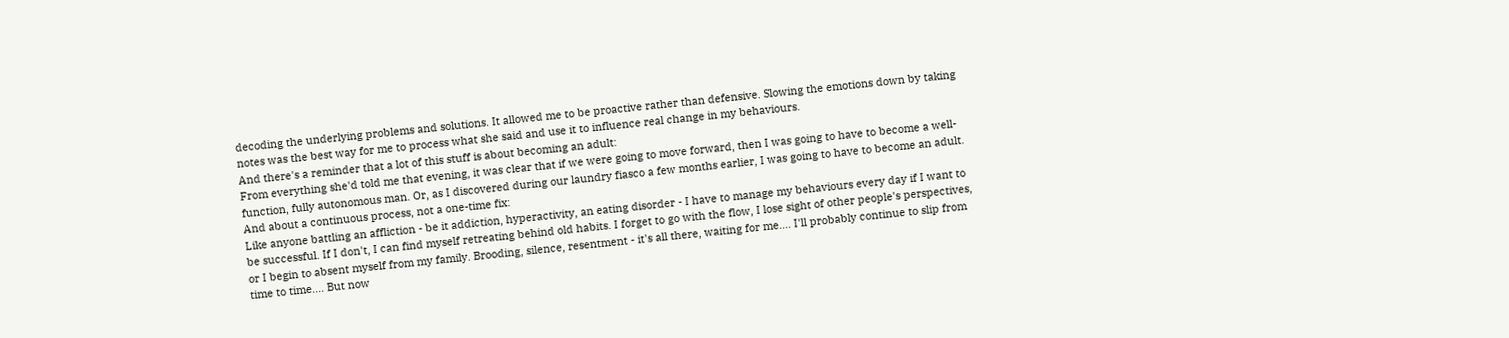decoding the underlying problems and solutions. It allowed me to be proactive rather than defensive. Slowing the emotions down by taking notes was the best way for me to process what she said and use it to influence real change in my behaviours.
And there's a reminder that a lot of this stuff is about becoming an adult:
From everything she'd told me that evening, it was clear that if we were going to move forward, then I was going to have to become a well-function, fully autonomous man. Or, as I discovered during our laundry fiasco a few months earlier, I was going to have to become an adult.
And about a continuous process, not a one-time fix:
Like anyone battling an affliction - be it addiction, hyperactivity, an eating disorder - I have to manage my behaviours every day if I want to be successful. If I don't, I can find myself retreating behind old habits. I forget to go with the flow, I lose sight of other people's perspectives, or I begin to absent myself from my family. Brooding, silence, resentment - it's all there, waiting for me.... I'll probably continue to slip from time to time.... But now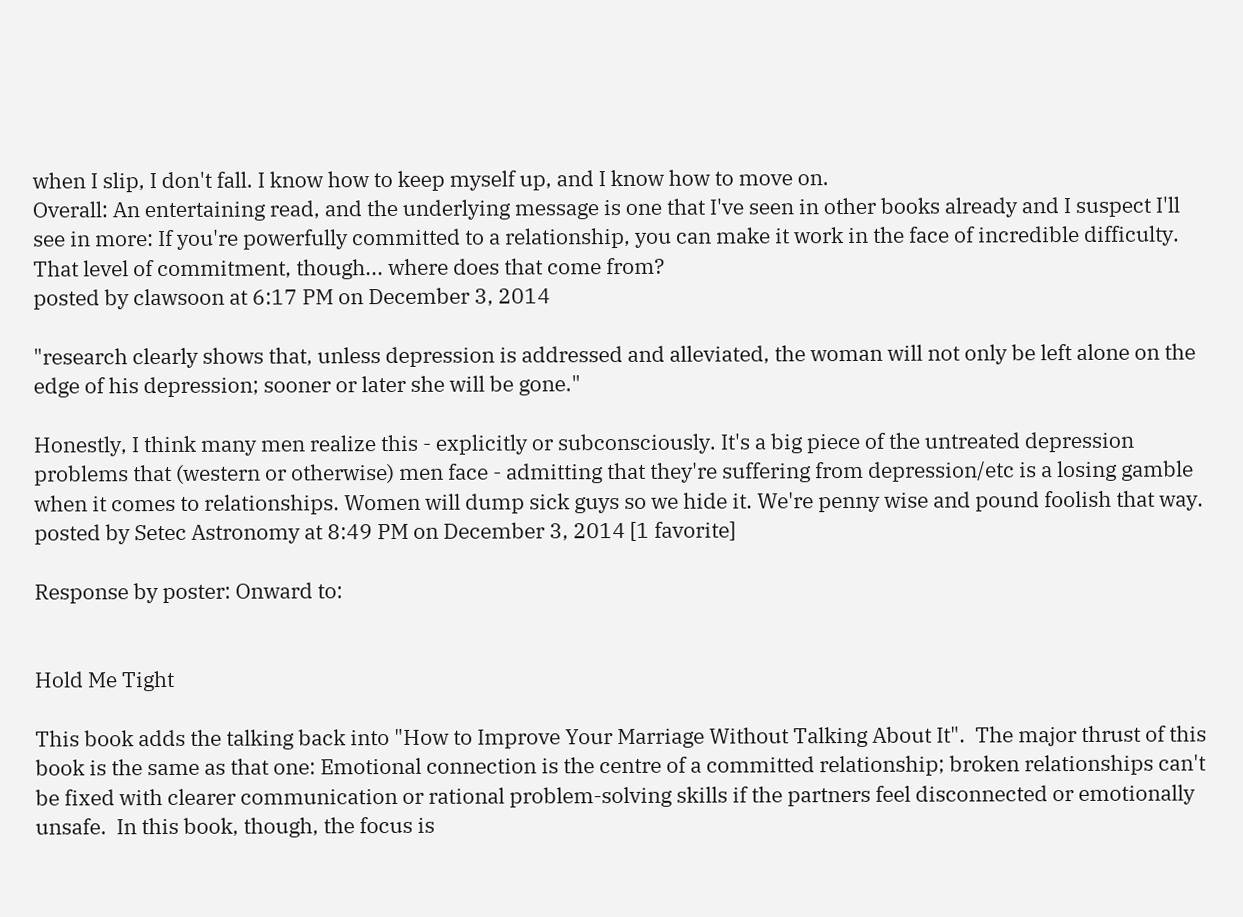when I slip, I don't fall. I know how to keep myself up, and I know how to move on.
Overall: An entertaining read, and the underlying message is one that I've seen in other books already and I suspect I'll see in more: If you're powerfully committed to a relationship, you can make it work in the face of incredible difficulty. That level of commitment, though... where does that come from?
posted by clawsoon at 6:17 PM on December 3, 2014

"research clearly shows that, unless depression is addressed and alleviated, the woman will not only be left alone on the edge of his depression; sooner or later she will be gone."

Honestly, I think many men realize this - explicitly or subconsciously. It's a big piece of the untreated depression problems that (western or otherwise) men face - admitting that they're suffering from depression/etc is a losing gamble when it comes to relationships. Women will dump sick guys so we hide it. We're penny wise and pound foolish that way.
posted by Setec Astronomy at 8:49 PM on December 3, 2014 [1 favorite]

Response by poster: Onward to:


Hold Me Tight

This book adds the talking back into "How to Improve Your Marriage Without Talking About It".  The major thrust of this book is the same as that one: Emotional connection is the centre of a committed relationship; broken relationships can't be fixed with clearer communication or rational problem-solving skills if the partners feel disconnected or emotionally unsafe.  In this book, though, the focus is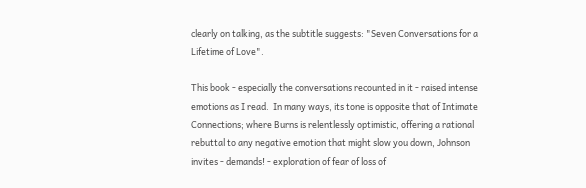clearly on talking, as the subtitle suggests: "Seven Conversations for a Lifetime of Love".

This book - especially the conversations recounted in it - raised intense emotions as I read.  In many ways, its tone is opposite that of Intimate Connections; where Burns is relentlessly optimistic, offering a rational rebuttal to any negative emotion that might slow you down, Johnson invites - demands! - exploration of fear of loss of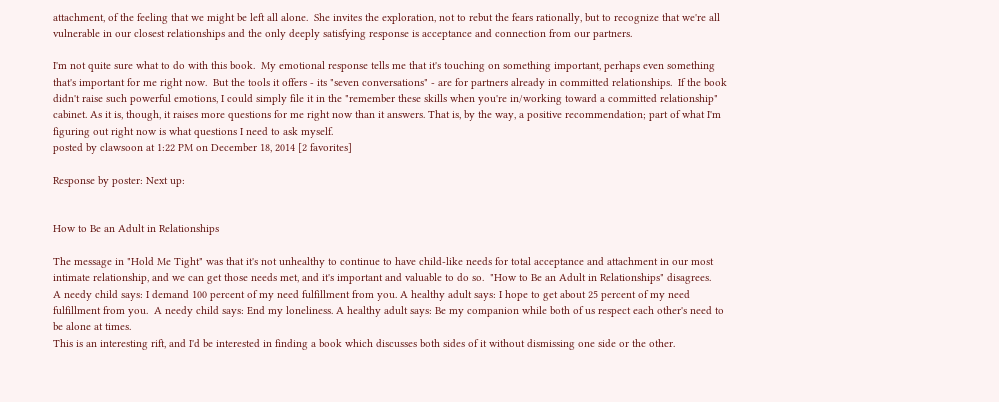attachment, of the feeling that we might be left all alone.  She invites the exploration, not to rebut the fears rationally, but to recognize that we're all vulnerable in our closest relationships and the only deeply satisfying response is acceptance and connection from our partners.

I'm not quite sure what to do with this book.  My emotional response tells me that it's touching on something important, perhaps even something that's important for me right now.  But the tools it offers - its "seven conversations" - are for partners already in committed relationships.  If the book didn't raise such powerful emotions, I could simply file it in the "remember these skills when you're in/working toward a committed relationship" cabinet. As it is, though, it raises more questions for me right now than it answers. That is, by the way, a positive recommendation; part of what I'm figuring out right now is what questions I need to ask myself.
posted by clawsoon at 1:22 PM on December 18, 2014 [2 favorites]

Response by poster: Next up:


How to Be an Adult in Relationships

The message in "Hold Me Tight" was that it's not unhealthy to continue to have child-like needs for total acceptance and attachment in our most intimate relationship, and we can get those needs met, and it's important and valuable to do so.  "How to Be an Adult in Relationships" disagrees.
A needy child says: I demand 100 percent of my need fulfillment from you. A healthy adult says: I hope to get about 25 percent of my need fulfillment from you.  A needy child says: End my loneliness. A healthy adult says: Be my companion while both of us respect each other's need to be alone at times.
This is an interesting rift, and I'd be interested in finding a book which discusses both sides of it without dismissing one side or the other.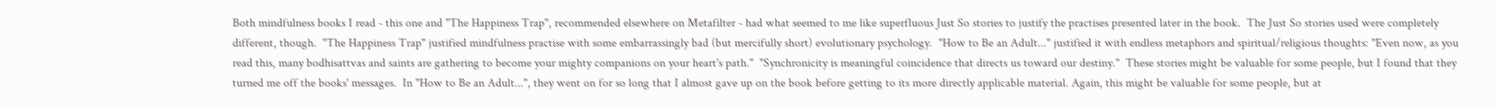Both mindfulness books I read - this one and "The Happiness Trap", recommended elsewhere on Metafilter - had what seemed to me like superfluous Just So stories to justify the practises presented later in the book.  The Just So stories used were completely different, though.  "The Happiness Trap" justified mindfulness practise with some embarrassingly bad (but mercifully short) evolutionary psychology.  "How to Be an Adult..." justified it with endless metaphors and spiritual/religious thoughts: "Even now, as you read this, many bodhisattvas and saints are gathering to become your mighty companions on your heart's path."  "Synchronicity is meaningful coincidence that directs us toward our destiny."  These stories might be valuable for some people, but I found that they turned me off the books' messages.  In "How to Be an Adult...", they went on for so long that I almost gave up on the book before getting to its more directly applicable material. Again, this might be valuable for some people, but at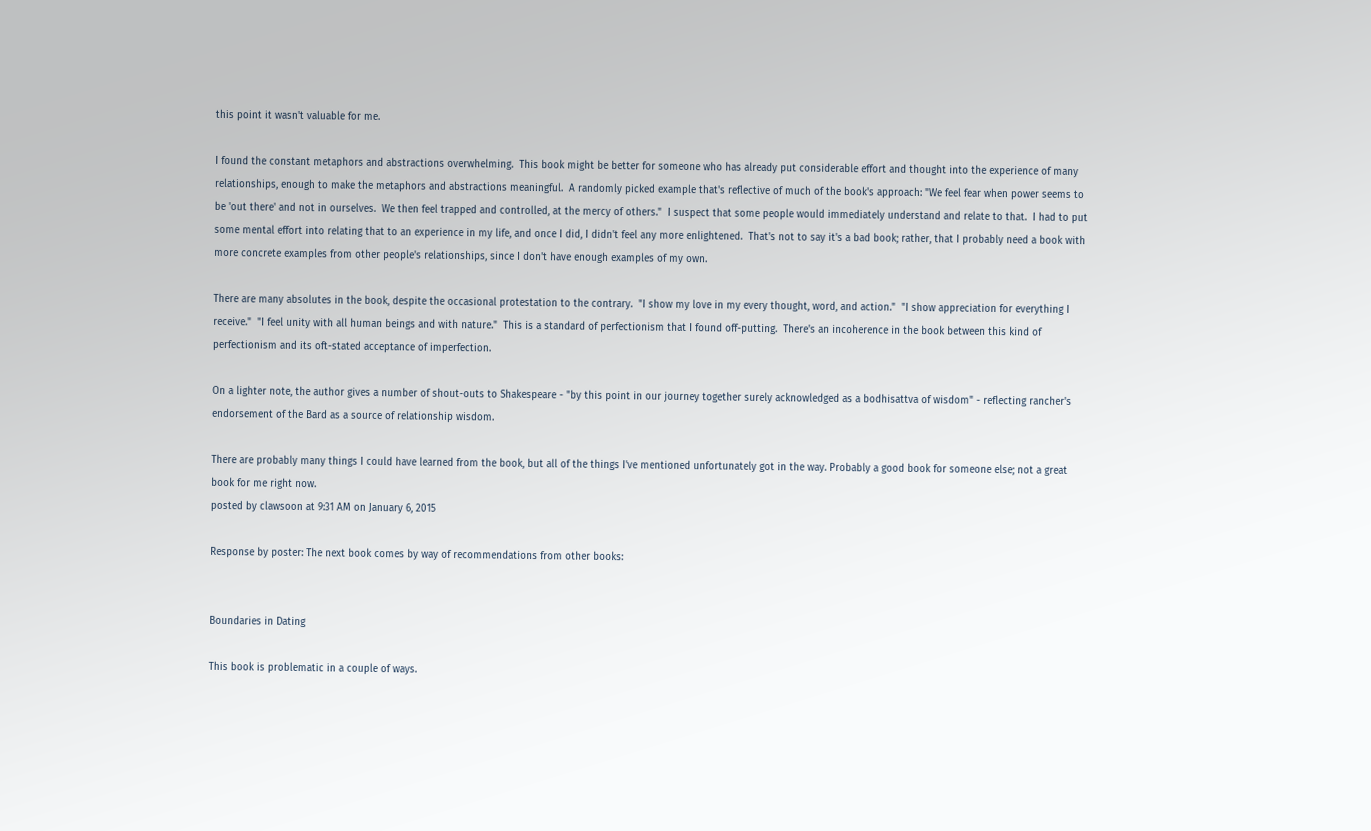this point it wasn't valuable for me.

I found the constant metaphors and abstractions overwhelming.  This book might be better for someone who has already put considerable effort and thought into the experience of many relationships, enough to make the metaphors and abstractions meaningful.  A randomly picked example that's reflective of much of the book's approach: "We feel fear when power seems to be 'out there' and not in ourselves.  We then feel trapped and controlled, at the mercy of others."  I suspect that some people would immediately understand and relate to that.  I had to put some mental effort into relating that to an experience in my life, and once I did, I didn't feel any more enlightened.  That's not to say it's a bad book; rather, that I probably need a book with more concrete examples from other people's relationships, since I don't have enough examples of my own.

There are many absolutes in the book, despite the occasional protestation to the contrary.  "I show my love in my every thought, word, and action."  "I show appreciation for everything I receive."  "I feel unity with all human beings and with nature."  This is a standard of perfectionism that I found off-putting.  There's an incoherence in the book between this kind of perfectionism and its oft-stated acceptance of imperfection.

On a lighter note, the author gives a number of shout-outs to Shakespeare - "by this point in our journey together surely acknowledged as a bodhisattva of wisdom" - reflecting rancher's endorsement of the Bard as a source of relationship wisdom.

There are probably many things I could have learned from the book, but all of the things I've mentioned unfortunately got in the way. Probably a good book for someone else; not a great book for me right now.
posted by clawsoon at 9:31 AM on January 6, 2015

Response by poster: The next book comes by way of recommendations from other books:


Boundaries in Dating

This book is problematic in a couple of ways.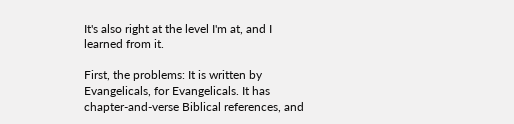It's also right at the level I'm at, and I learned from it.

First, the problems: It is written by Evangelicals, for Evangelicals. It has chapter-and-verse Biblical references, and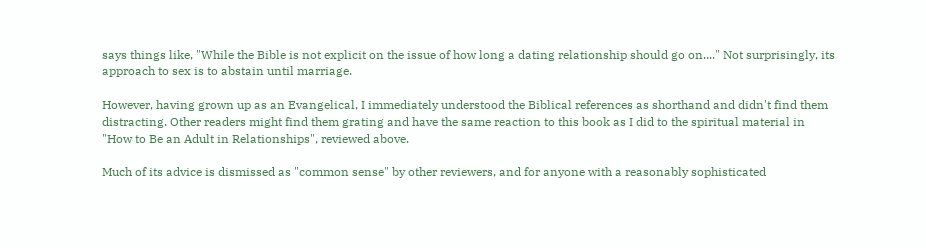says things like, "While the Bible is not explicit on the issue of how long a dating relationship should go on...." Not surprisingly, its approach to sex is to abstain until marriage.

However, having grown up as an Evangelical, I immediately understood the Biblical references as shorthand and didn't find them distracting. Other readers might find them grating and have the same reaction to this book as I did to the spiritual material in "How to Be an Adult in Relationships", reviewed above.

Much of its advice is dismissed as "common sense" by other reviewers, and for anyone with a reasonably sophisticated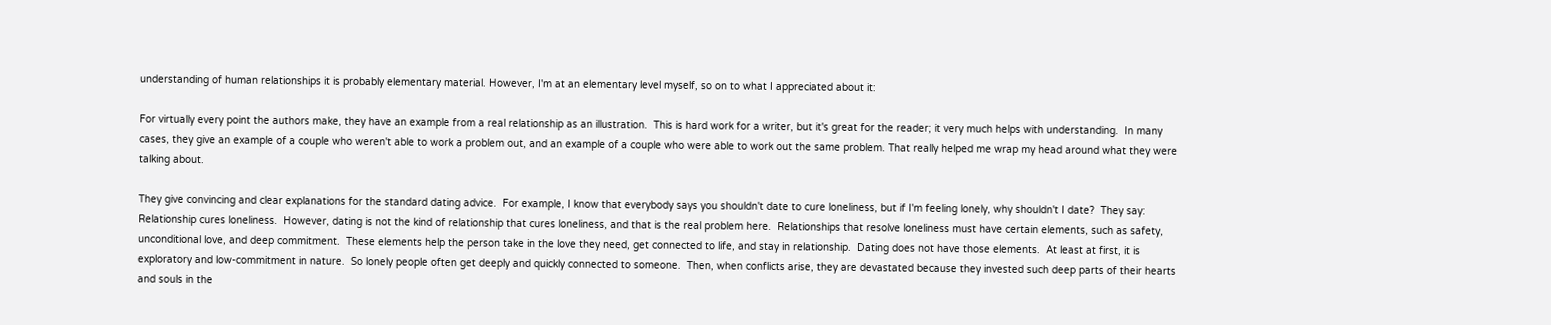understanding of human relationships it is probably elementary material. However, I'm at an elementary level myself, so on to what I appreciated about it:

For virtually every point the authors make, they have an example from a real relationship as an illustration.  This is hard work for a writer, but it's great for the reader; it very much helps with understanding.  In many cases, they give an example of a couple who weren't able to work a problem out, and an example of a couple who were able to work out the same problem. That really helped me wrap my head around what they were talking about.

They give convincing and clear explanations for the standard dating advice.  For example, I know that everybody says you shouldn't date to cure loneliness, but if I'm feeling lonely, why shouldn't I date?  They say:
Relationship cures loneliness.  However, dating is not the kind of relationship that cures loneliness, and that is the real problem here.  Relationships that resolve loneliness must have certain elements, such as safety, unconditional love, and deep commitment.  These elements help the person take in the love they need, get connected to life, and stay in relationship.  Dating does not have those elements.  At least at first, it is exploratory and low-commitment in nature.  So lonely people often get deeply and quickly connected to someone.  Then, when conflicts arise, they are devastated because they invested such deep parts of their hearts and souls in the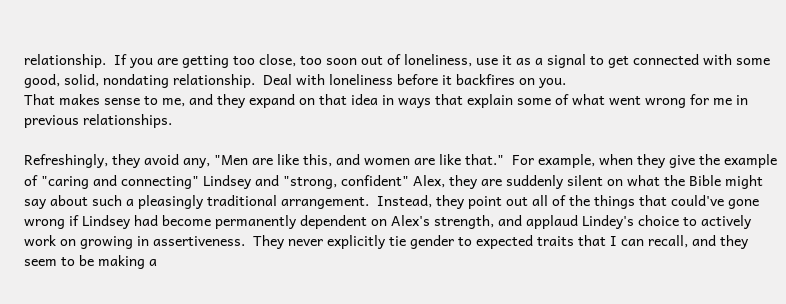relationship.  If you are getting too close, too soon out of loneliness, use it as a signal to get connected with some good, solid, nondating relationship.  Deal with loneliness before it backfires on you.
That makes sense to me, and they expand on that idea in ways that explain some of what went wrong for me in previous relationships.

Refreshingly, they avoid any, "Men are like this, and women are like that."  For example, when they give the example of "caring and connecting" Lindsey and "strong, confident" Alex, they are suddenly silent on what the Bible might say about such a pleasingly traditional arrangement.  Instead, they point out all of the things that could've gone wrong if Lindsey had become permanently dependent on Alex's strength, and applaud Lindey's choice to actively work on growing in assertiveness.  They never explicitly tie gender to expected traits that I can recall, and they seem to be making a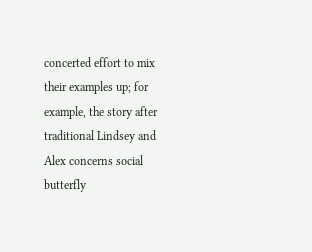concerted effort to mix their examples up; for example, the story after traditional Lindsey and Alex concerns social butterfly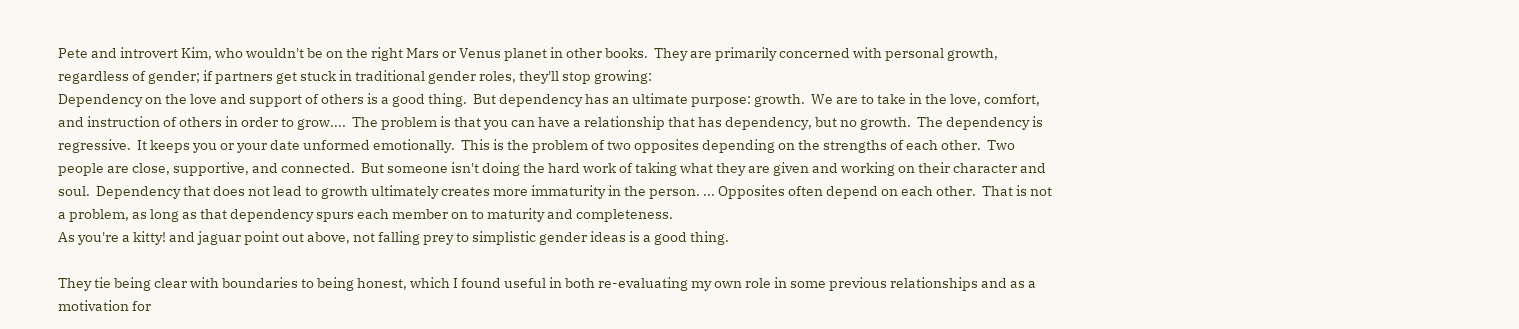Pete and introvert Kim, who wouldn't be on the right Mars or Venus planet in other books.  They are primarily concerned with personal growth, regardless of gender; if partners get stuck in traditional gender roles, they'll stop growing:
Dependency on the love and support of others is a good thing.  But dependency has an ultimate purpose: growth.  We are to take in the love, comfort, and instruction of others in order to grow....  The problem is that you can have a relationship that has dependency, but no growth.  The dependency is regressive.  It keeps you or your date unformed emotionally.  This is the problem of two opposites depending on the strengths of each other.  Two people are close, supportive, and connected.  But someone isn't doing the hard work of taking what they are given and working on their character and soul.  Dependency that does not lead to growth ultimately creates more immaturity in the person. ... Opposites often depend on each other.  That is not a problem, as long as that dependency spurs each member on to maturity and completeness.
As you're a kitty! and jaguar point out above, not falling prey to simplistic gender ideas is a good thing.

They tie being clear with boundaries to being honest, which I found useful in both re-evaluating my own role in some previous relationships and as a motivation for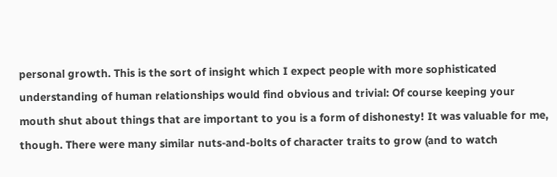personal growth. This is the sort of insight which I expect people with more sophisticated understanding of human relationships would find obvious and trivial: Of course keeping your mouth shut about things that are important to you is a form of dishonesty! It was valuable for me, though. There were many similar nuts-and-bolts of character traits to grow (and to watch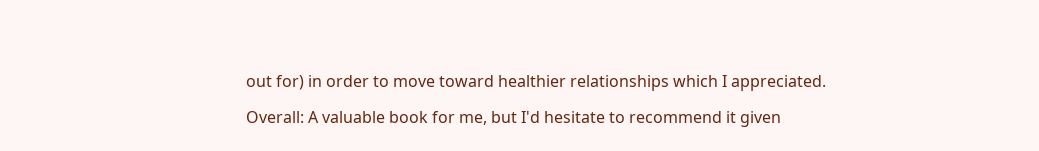out for) in order to move toward healthier relationships which I appreciated.

Overall: A valuable book for me, but I'd hesitate to recommend it given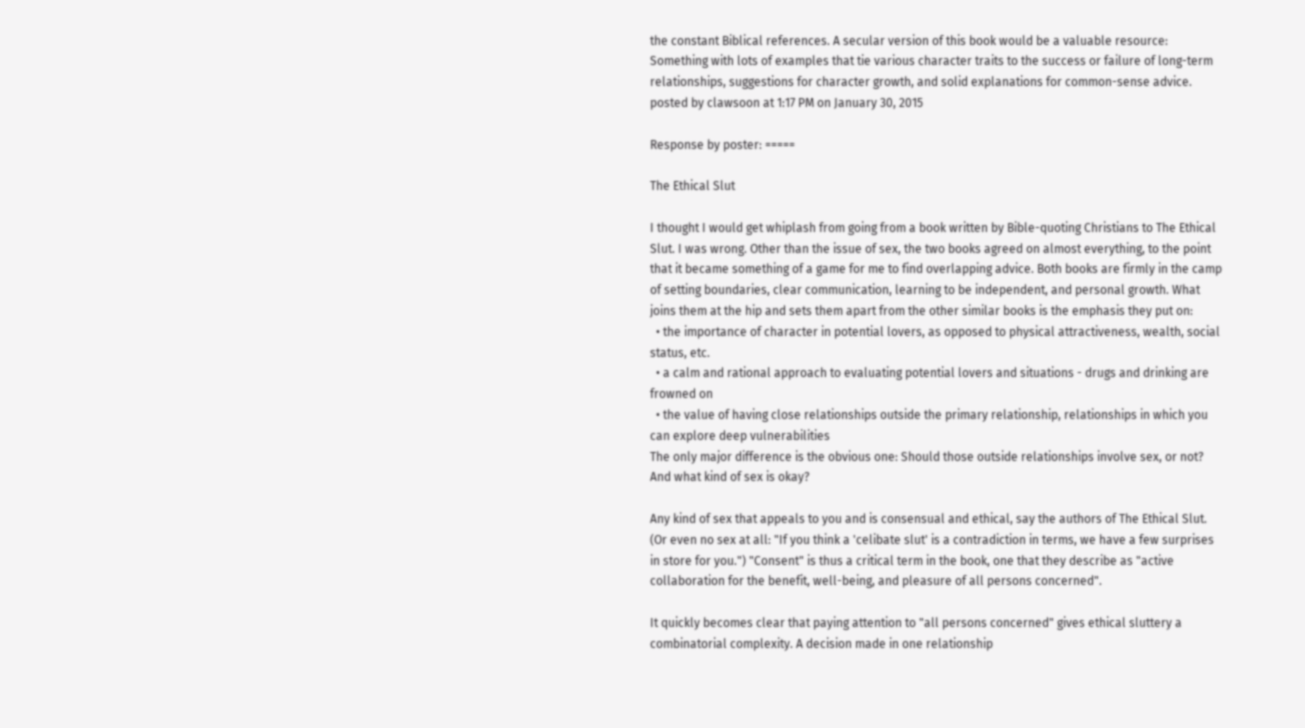the constant Biblical references. A secular version of this book would be a valuable resource: Something with lots of examples that tie various character traits to the success or failure of long-term relationships, suggestions for character growth, and solid explanations for common-sense advice.
posted by clawsoon at 1:17 PM on January 30, 2015

Response by poster: =====

The Ethical Slut

I thought I would get whiplash from going from a book written by Bible-quoting Christians to The Ethical Slut. I was wrong. Other than the issue of sex, the two books agreed on almost everything, to the point that it became something of a game for me to find overlapping advice. Both books are firmly in the camp of setting boundaries, clear communication, learning to be independent, and personal growth. What joins them at the hip and sets them apart from the other similar books is the emphasis they put on:
  • the importance of character in potential lovers, as opposed to physical attractiveness, wealth, social status, etc.
  • a calm and rational approach to evaluating potential lovers and situations - drugs and drinking are frowned on
  • the value of having close relationships outside the primary relationship, relationships in which you can explore deep vulnerabilities
The only major difference is the obvious one: Should those outside relationships involve sex, or not?  And what kind of sex is okay?

Any kind of sex that appeals to you and is consensual and ethical, say the authors of The Ethical Slut.  (Or even no sex at all: "If you think a 'celibate slut' is a contradiction in terms, we have a few surprises in store for you.") "Consent" is thus a critical term in the book, one that they describe as "active collaboration for the benefit, well-being, and pleasure of all persons concerned".

It quickly becomes clear that paying attention to "all persons concerned" gives ethical sluttery a combinatorial complexity. A decision made in one relationship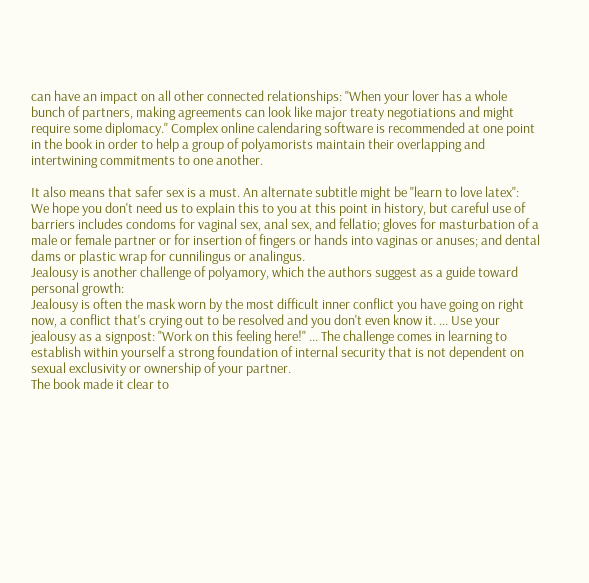can have an impact on all other connected relationships: "When your lover has a whole bunch of partners, making agreements can look like major treaty negotiations and might require some diplomacy." Complex online calendaring software is recommended at one point in the book in order to help a group of polyamorists maintain their overlapping and intertwining commitments to one another.

It also means that safer sex is a must. An alternate subtitle might be "learn to love latex":
We hope you don't need us to explain this to you at this point in history, but careful use of barriers includes condoms for vaginal sex, anal sex, and fellatio; gloves for masturbation of a male or female partner or for insertion of fingers or hands into vaginas or anuses; and dental dams or plastic wrap for cunnilingus or analingus.
Jealousy is another challenge of polyamory, which the authors suggest as a guide toward personal growth:
Jealousy is often the mask worn by the most difficult inner conflict you have going on right now, a conflict that's crying out to be resolved and you don't even know it. ... Use your jealousy as a signpost: "Work on this feeling here!" ... The challenge comes in learning to establish within yourself a strong foundation of internal security that is not dependent on sexual exclusivity or ownership of your partner.
The book made it clear to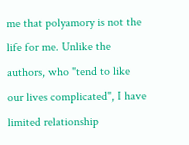me that polyamory is not the life for me. Unlike the authors, who "tend to like our lives complicated", I have limited relationship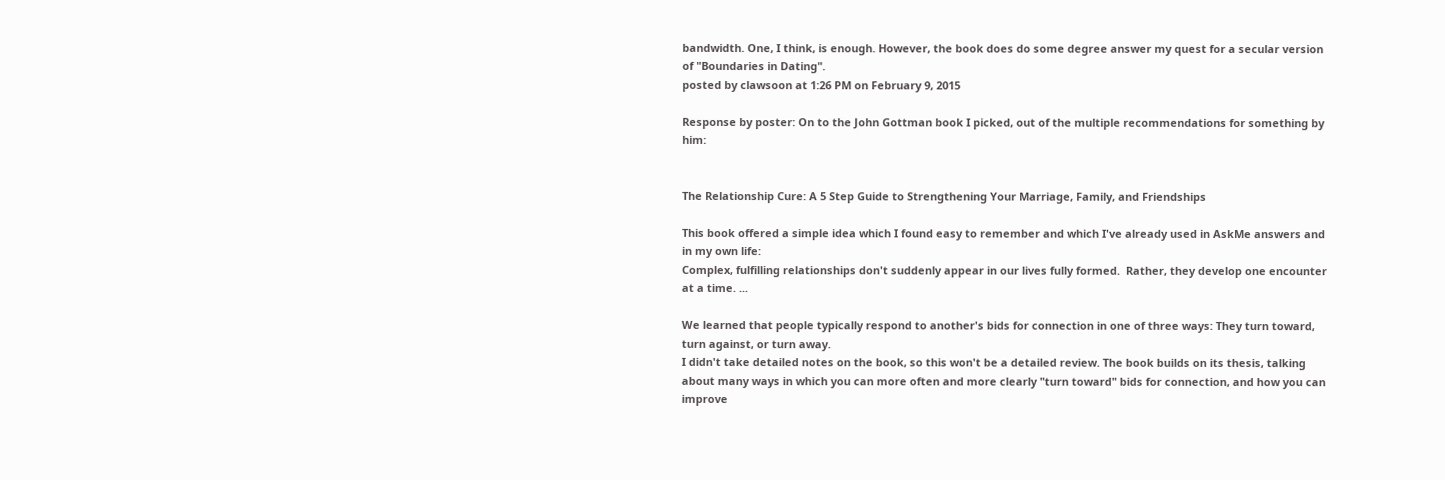bandwidth. One, I think, is enough. However, the book does do some degree answer my quest for a secular version of "Boundaries in Dating".
posted by clawsoon at 1:26 PM on February 9, 2015

Response by poster: On to the John Gottman book I picked, out of the multiple recommendations for something by him:


The Relationship Cure: A 5 Step Guide to Strengthening Your Marriage, Family, and Friendships

This book offered a simple idea which I found easy to remember and which I've already used in AskMe answers and in my own life:
Complex, fulfilling relationships don't suddenly appear in our lives fully formed.  Rather, they develop one encounter at a time. ...

We learned that people typically respond to another's bids for connection in one of three ways: They turn toward, turn against, or turn away.
I didn't take detailed notes on the book, so this won't be a detailed review. The book builds on its thesis, talking about many ways in which you can more often and more clearly "turn toward" bids for connection, and how you can improve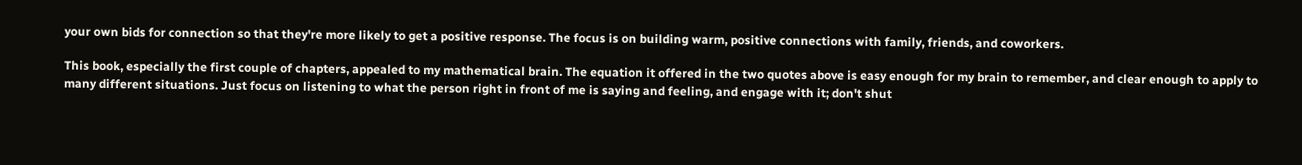your own bids for connection so that they're more likely to get a positive response. The focus is on building warm, positive connections with family, friends, and coworkers.

This book, especially the first couple of chapters, appealed to my mathematical brain. The equation it offered in the two quotes above is easy enough for my brain to remember, and clear enough to apply to many different situations. Just focus on listening to what the person right in front of me is saying and feeling, and engage with it; don't shut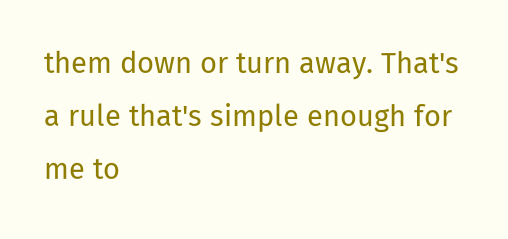them down or turn away. That's a rule that's simple enough for me to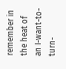remember in the heat of an I-want-to-turn-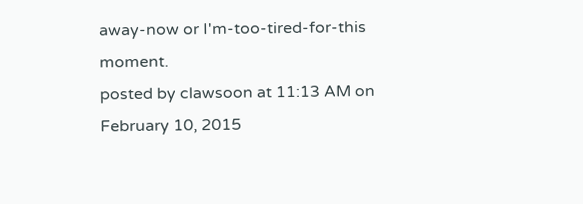away-now or I'm-too-tired-for-this moment.
posted by clawsoon at 11:13 AM on February 10, 2015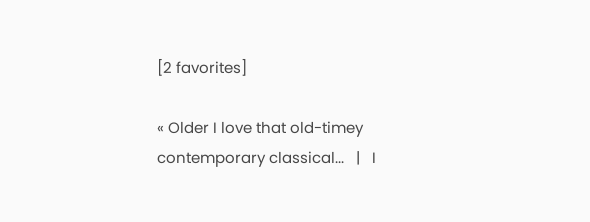[2 favorites]

« Older I love that old-timey contemporary classical...   |   I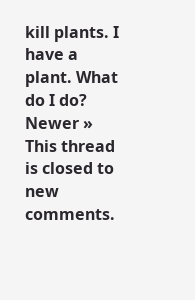kill plants. I have a plant. What do I do? Newer »
This thread is closed to new comments.